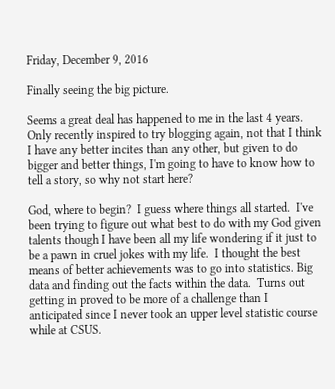Friday, December 9, 2016

Finally seeing the big picture.

Seems a great deal has happened to me in the last 4 years.  Only recently inspired to try blogging again, not that I think I have any better incites than any other, but given to do bigger and better things, I'm going to have to know how to tell a story, so why not start here?

God, where to begin?  I guess where things all started.  I've been trying to figure out what best to do with my God given talents though I have been all my life wondering if it just to be a pawn in cruel jokes with my life.  I thought the best means of better achievements was to go into statistics. Big data and finding out the facts within the data.  Turns out getting in proved to be more of a challenge than I anticipated since I never took an upper level statistic course while at CSUS.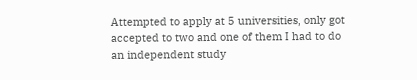Attempted to apply at 5 universities, only got accepted to two and one of them I had to do an independent study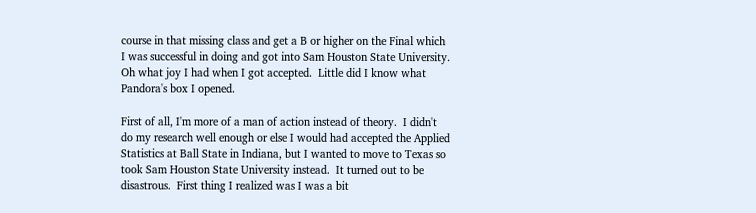course in that missing class and get a B or higher on the Final which I was successful in doing and got into Sam Houston State University.  Oh what joy I had when I got accepted.  Little did I know what Pandora's box I opened.

First of all, I'm more of a man of action instead of theory.  I didn't do my research well enough or else I would had accepted the Applied Statistics at Ball State in Indiana, but I wanted to move to Texas so took Sam Houston State University instead.  It turned out to be disastrous.  First thing I realized was I was a bit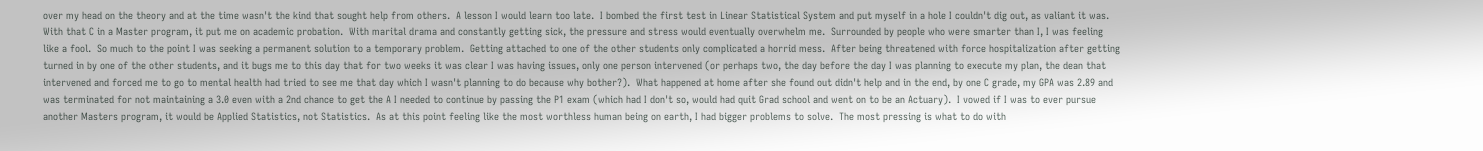over my head on the theory and at the time wasn't the kind that sought help from others.  A lesson I would learn too late.  I bombed the first test in Linear Statistical System and put myself in a hole I couldn't dig out, as valiant it was.  With that C in a Master program, it put me on academic probation.  With marital drama and constantly getting sick, the pressure and stress would eventually overwhelm me.  Surrounded by people who were smarter than I, I was feeling like a fool.  So much to the point I was seeking a permanent solution to a temporary problem.  Getting attached to one of the other students only complicated a horrid mess.  After being threatened with force hospitalization after getting turned in by one of the other students, and it bugs me to this day that for two weeks it was clear I was having issues, only one person intervened (or perhaps two, the day before the day I was planning to execute my plan, the dean that intervened and forced me to go to mental health had tried to see me that day which I wasn't planning to do because why bother?).  What happened at home after she found out didn't help and in the end, by one C grade, my GPA was 2.89 and was terminated for not maintaining a 3.0 even with a 2nd chance to get the A I needed to continue by passing the P1 exam (which had I don't so, would had quit Grad school and went on to be an Actuary).  I vowed if I was to ever pursue another Masters program, it would be Applied Statistics, not Statistics.  As at this point feeling like the most worthless human being on earth, I had bigger problems to solve.  The most pressing is what to do with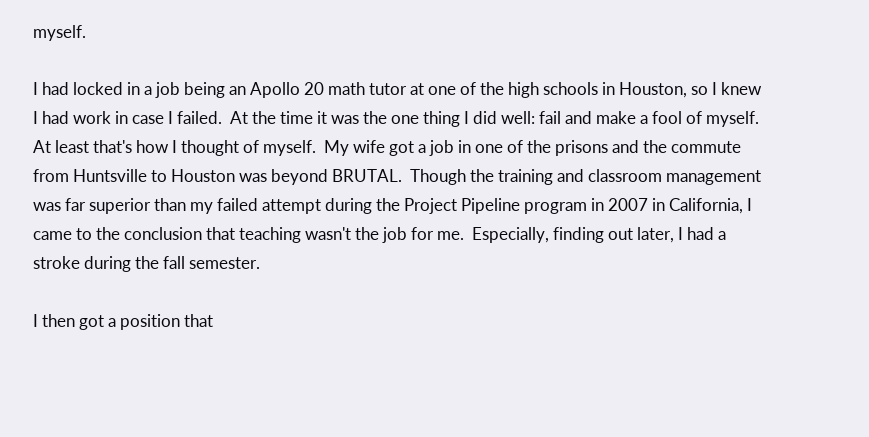myself.

I had locked in a job being an Apollo 20 math tutor at one of the high schools in Houston, so I knew I had work in case I failed.  At the time it was the one thing I did well: fail and make a fool of myself.  At least that's how I thought of myself.  My wife got a job in one of the prisons and the commute from Huntsville to Houston was beyond BRUTAL.  Though the training and classroom management was far superior than my failed attempt during the Project Pipeline program in 2007 in California, I came to the conclusion that teaching wasn't the job for me.  Especially, finding out later, I had a stroke during the fall semester.

I then got a position that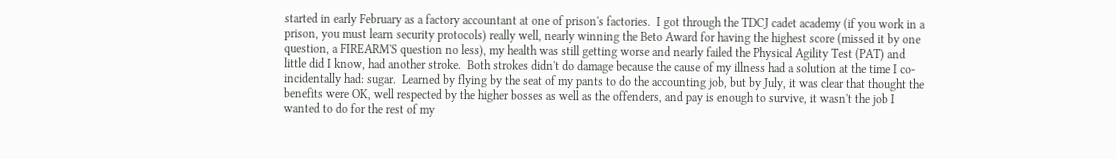started in early February as a factory accountant at one of prison's factories.  I got through the TDCJ cadet academy (if you work in a prison, you must learn security protocols) really well, nearly winning the Beto Award for having the highest score (missed it by one question, a FIREARM'S question no less), my health was still getting worse and nearly failed the Physical Agility Test (PAT) and little did I know, had another stroke.  Both strokes didn't do damage because the cause of my illness had a solution at the time I co-incidentally had: sugar.  Learned by flying by the seat of my pants to do the accounting job, but by July, it was clear that thought the benefits were OK, well respected by the higher bosses as well as the offenders, and pay is enough to survive, it wasn't the job I wanted to do for the rest of my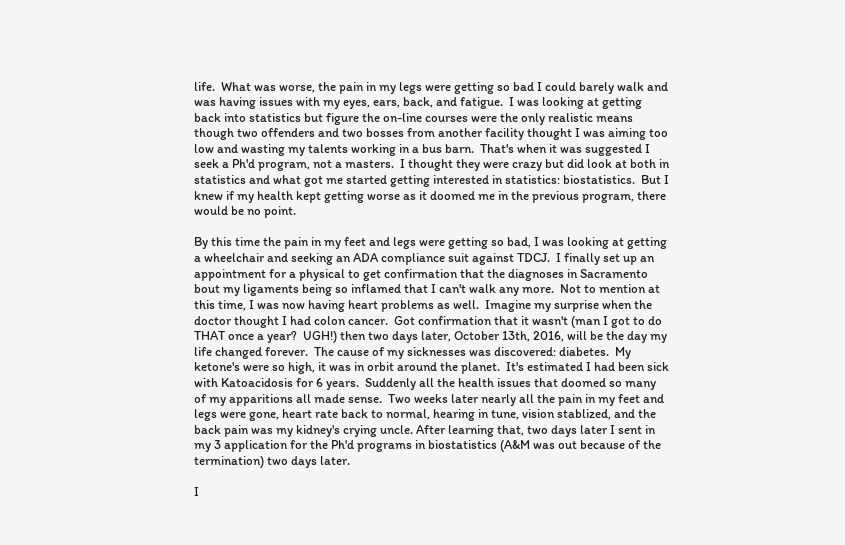life.  What was worse, the pain in my legs were getting so bad I could barely walk and was having issues with my eyes, ears, back, and fatigue.  I was looking at getting back into statistics but figure the on-line courses were the only realistic means though two offenders and two bosses from another facility thought I was aiming too low and wasting my talents working in a bus barn.  That's when it was suggested I seek a Ph'd program, not a masters.  I thought they were crazy but did look at both in statistics and what got me started getting interested in statistics: biostatistics.  But I knew if my health kept getting worse as it doomed me in the previous program, there would be no point.

By this time the pain in my feet and legs were getting so bad, I was looking at getting a wheelchair and seeking an ADA compliance suit against TDCJ.  I finally set up an appointment for a physical to get confirmation that the diagnoses in Sacramento bout my ligaments being so inflamed that I can't walk any more.  Not to mention at this time, I was now having heart problems as well.  Imagine my surprise when the doctor thought I had colon cancer.  Got confirmation that it wasn't (man I got to do THAT once a year?  UGH!) then two days later, October 13th, 2016, will be the day my life changed forever.  The cause of my sicknesses was discovered: diabetes.  My ketone's were so high, it was in orbit around the planet.  It's estimated I had been sick with Katoacidosis for 6 years.  Suddenly all the health issues that doomed so many of my apparitions all made sense.  Two weeks later nearly all the pain in my feet and legs were gone, heart rate back to normal, hearing in tune, vision stablized, and the back pain was my kidney's crying uncle. After learning that, two days later I sent in my 3 application for the Ph'd programs in biostatistics (A&M was out because of the termination) two days later.

I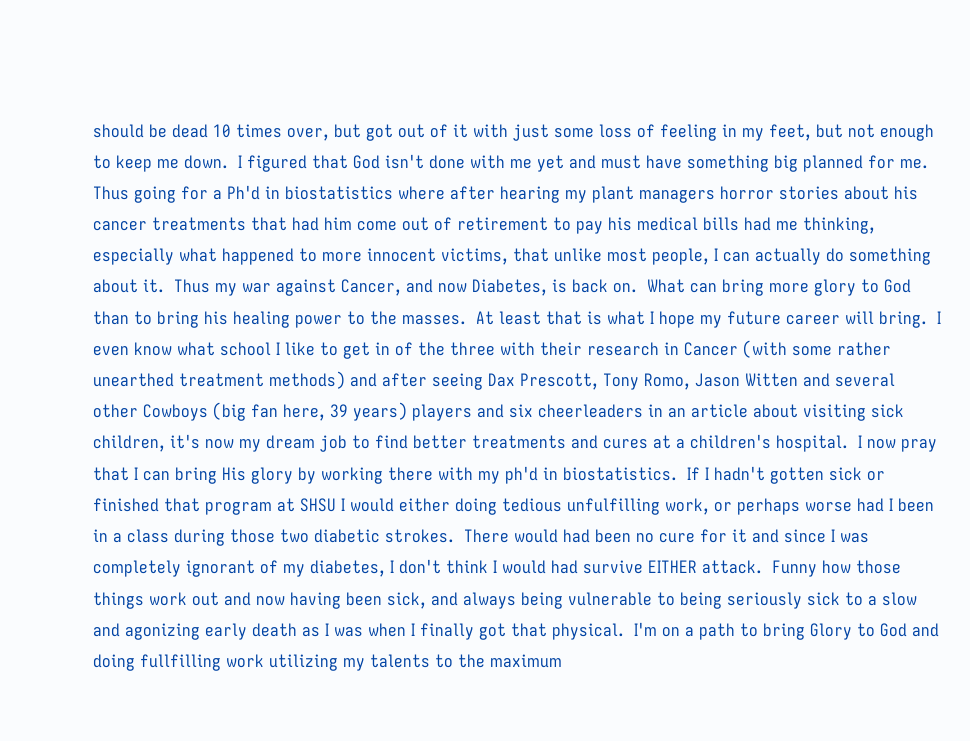should be dead 10 times over, but got out of it with just some loss of feeling in my feet, but not enough to keep me down.  I figured that God isn't done with me yet and must have something big planned for me.  Thus going for a Ph'd in biostatistics where after hearing my plant managers horror stories about his cancer treatments that had him come out of retirement to pay his medical bills had me thinking, especially what happened to more innocent victims, that unlike most people, I can actually do something about it.  Thus my war against Cancer, and now Diabetes, is back on.  What can bring more glory to God than to bring his healing power to the masses.  At least that is what I hope my future career will bring.  I even know what school I like to get in of the three with their research in Cancer (with some rather unearthed treatment methods) and after seeing Dax Prescott, Tony Romo, Jason Witten and several other Cowboys (big fan here, 39 years) players and six cheerleaders in an article about visiting sick children, it's now my dream job to find better treatments and cures at a children's hospital.  I now pray that I can bring His glory by working there with my ph'd in biostatistics.  If I hadn't gotten sick or finished that program at SHSU I would either doing tedious unfulfilling work, or perhaps worse had I been in a class during those two diabetic strokes.  There would had been no cure for it and since I was completely ignorant of my diabetes, I don't think I would had survive EITHER attack.  Funny how those things work out and now having been sick, and always being vulnerable to being seriously sick to a slow and agonizing early death as I was when I finally got that physical.  I'm on a path to bring Glory to God and doing fullfilling work utilizing my talents to the maximum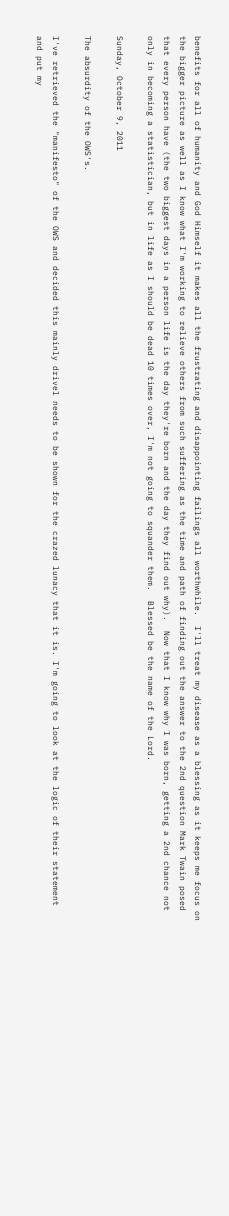benefits for all of humanity and God Himself it makes all the frustrating and disappointing failings all worthwhile.  I'll treat my disease as a blessing as it keeps me focus on the bigger picture as well as I know what I'm working to relieve others from such suffering as the time and path of finding out the answer to the 2nd question Mark Twain posed that every person have (the two biggest days in a person life is the day they're born and the day they find out why).  Now that I know why I was born, getting a 2nd chance not only in becoming a statistician, but in life as I should be dead 10 times over, I'm not going to squander them.  Blessed be the name of the Lord.

Sunday, October 9, 2011

The absurdity of the OWS's.

I've retrieved the "manifesto" of the OWS and decided this mainly drivel needs to be shown for the crazed lunacy that it is. I'm going to look at the logic of their statement and put my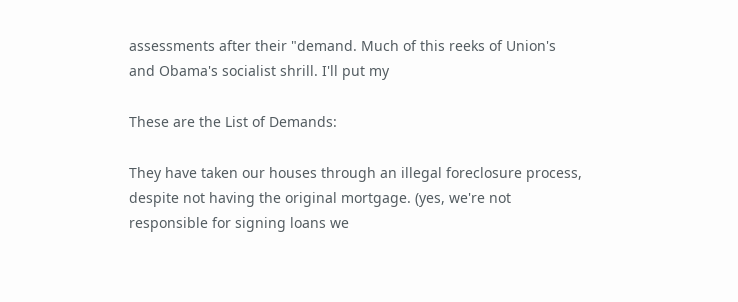assessments after their "demand. Much of this reeks of Union's and Obama's socialist shrill. I'll put my

These are the List of Demands:

They have taken our houses through an illegal foreclosure process, despite not having the original mortgage. (yes, we're not responsible for signing loans we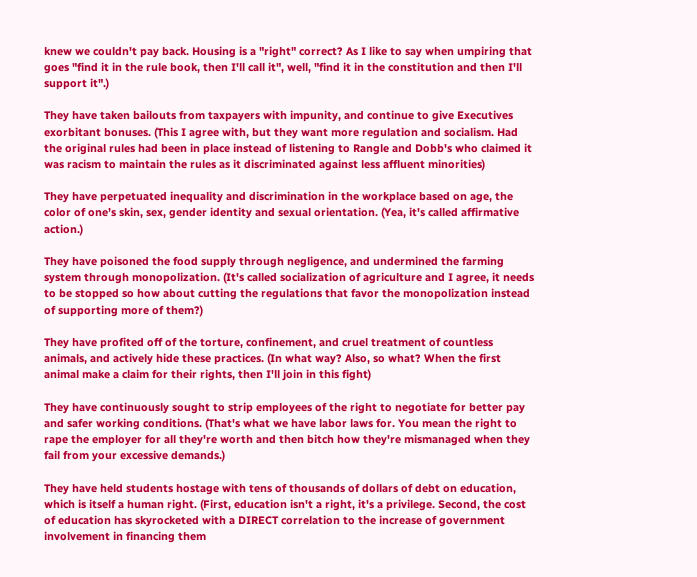knew we couldn't pay back. Housing is a "right" correct? As I like to say when umpiring that goes "find it in the rule book, then I'll call it", well, "find it in the constitution and then I'll support it".)

They have taken bailouts from taxpayers with impunity, and continue to give Executives exorbitant bonuses. (This I agree with, but they want more regulation and socialism. Had the original rules had been in place instead of listening to Rangle and Dobb's who claimed it was racism to maintain the rules as it discriminated against less affluent minorities)

They have perpetuated inequality and discrimination in the workplace based on age, the color of one’s skin, sex, gender identity and sexual orientation. (Yea, it's called affirmative action.)

They have poisoned the food supply through negligence, and undermined the farming system through monopolization. (It's called socialization of agriculture and I agree, it needs to be stopped so how about cutting the regulations that favor the monopolization instead of supporting more of them?)

They have profited off of the torture, confinement, and cruel treatment of countless animals, and actively hide these practices. (In what way? Also, so what? When the first animal make a claim for their rights, then I'll join in this fight)

They have continuously sought to strip employees of the right to negotiate for better pay and safer working conditions. (That's what we have labor laws for. You mean the right to rape the employer for all they're worth and then bitch how they're mismanaged when they fail from your excessive demands.)

They have held students hostage with tens of thousands of dollars of debt on education, which is itself a human right. (First, education isn't a right, it's a privilege. Second, the cost of education has skyrocketed with a DIRECT correlation to the increase of government involvement in financing them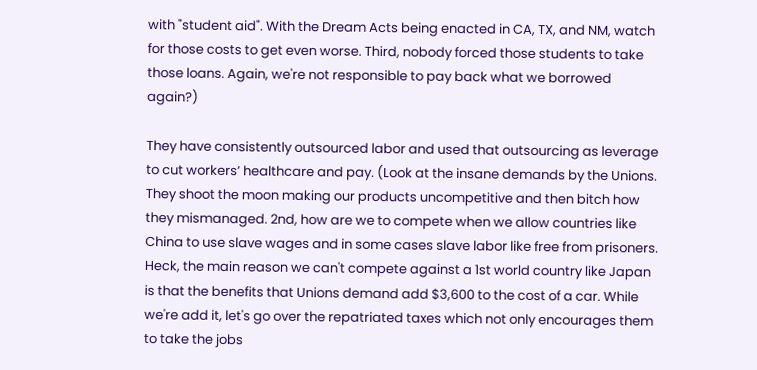with "student aid". With the Dream Acts being enacted in CA, TX, and NM, watch for those costs to get even worse. Third, nobody forced those students to take those loans. Again, we're not responsible to pay back what we borrowed again?)

They have consistently outsourced labor and used that outsourcing as leverage to cut workers’ healthcare and pay. (Look at the insane demands by the Unions. They shoot the moon making our products uncompetitive and then bitch how they mismanaged. 2nd, how are we to compete when we allow countries like China to use slave wages and in some cases slave labor like free from prisoners. Heck, the main reason we can't compete against a 1st world country like Japan is that the benefits that Unions demand add $3,600 to the cost of a car. While we're add it, let's go over the repatriated taxes which not only encourages them to take the jobs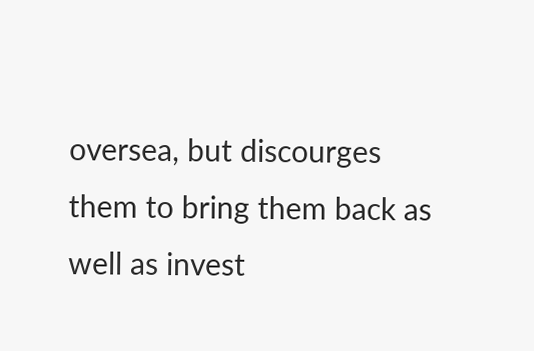oversea, but discourges them to bring them back as well as invest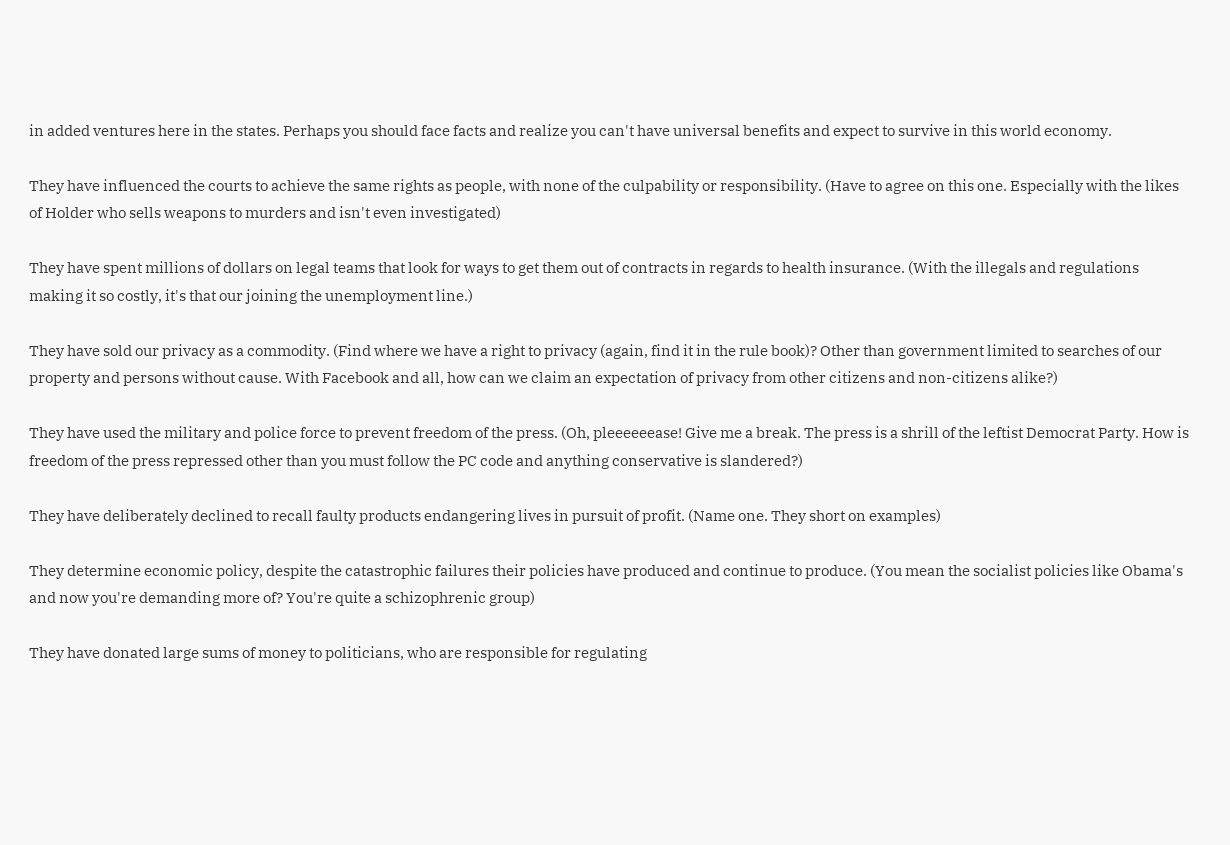in added ventures here in the states. Perhaps you should face facts and realize you can't have universal benefits and expect to survive in this world economy.

They have influenced the courts to achieve the same rights as people, with none of the culpability or responsibility. (Have to agree on this one. Especially with the likes of Holder who sells weapons to murders and isn't even investigated)

They have spent millions of dollars on legal teams that look for ways to get them out of contracts in regards to health insurance. (With the illegals and regulations making it so costly, it's that our joining the unemployment line.)

They have sold our privacy as a commodity. (Find where we have a right to privacy (again, find it in the rule book)? Other than government limited to searches of our property and persons without cause. With Facebook and all, how can we claim an expectation of privacy from other citizens and non-citizens alike?)

They have used the military and police force to prevent freedom of the press. (Oh, pleeeeeease! Give me a break. The press is a shrill of the leftist Democrat Party. How is freedom of the press repressed other than you must follow the PC code and anything conservative is slandered?)

They have deliberately declined to recall faulty products endangering lives in pursuit of profit. (Name one. They short on examples)

They determine economic policy, despite the catastrophic failures their policies have produced and continue to produce. (You mean the socialist policies like Obama's and now you're demanding more of? You're quite a schizophrenic group)

They have donated large sums of money to politicians, who are responsible for regulating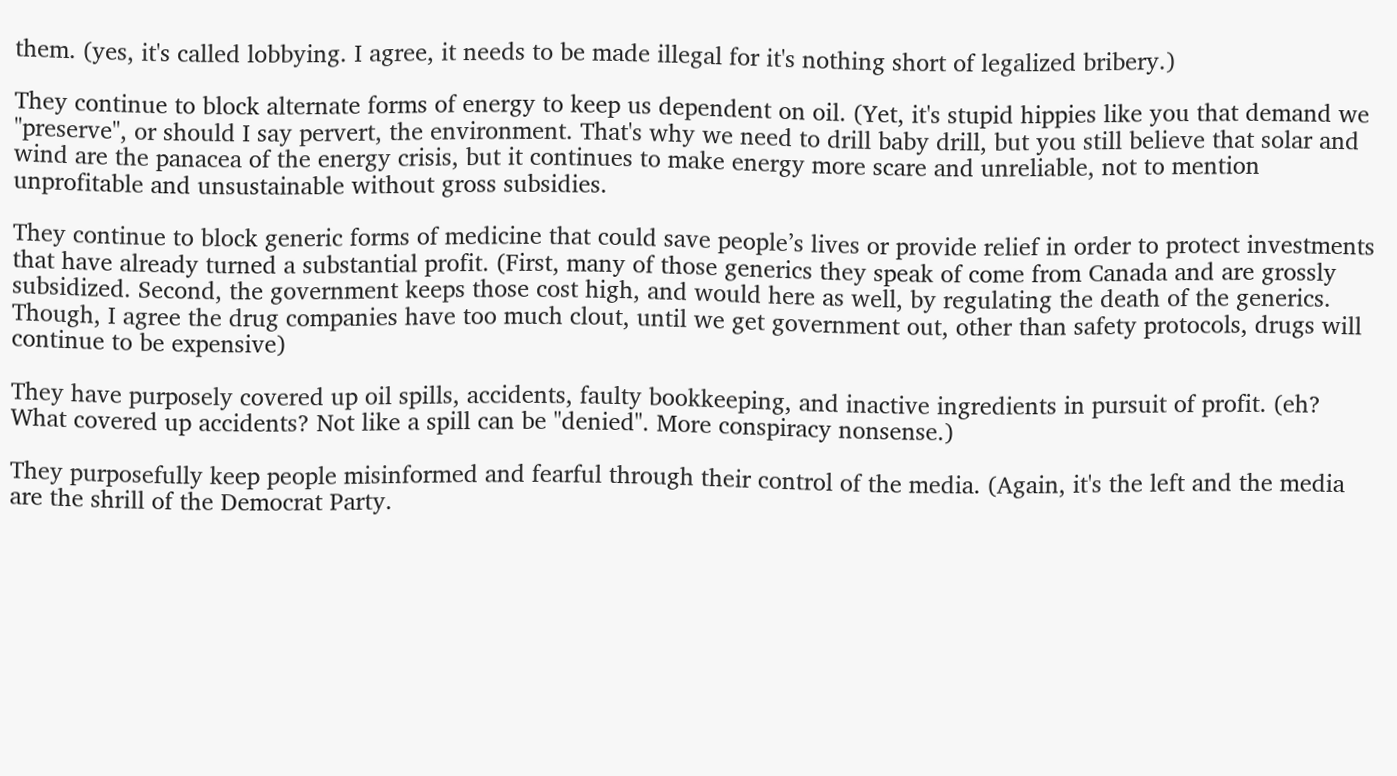them. (yes, it's called lobbying. I agree, it needs to be made illegal for it's nothing short of legalized bribery.)

They continue to block alternate forms of energy to keep us dependent on oil. (Yet, it's stupid hippies like you that demand we "preserve", or should I say pervert, the environment. That's why we need to drill baby drill, but you still believe that solar and wind are the panacea of the energy crisis, but it continues to make energy more scare and unreliable, not to mention unprofitable and unsustainable without gross subsidies.

They continue to block generic forms of medicine that could save people’s lives or provide relief in order to protect investments that have already turned a substantial profit. (First, many of those generics they speak of come from Canada and are grossly subsidized. Second, the government keeps those cost high, and would here as well, by regulating the death of the generics. Though, I agree the drug companies have too much clout, until we get government out, other than safety protocols, drugs will continue to be expensive)

They have purposely covered up oil spills, accidents, faulty bookkeeping, and inactive ingredients in pursuit of profit. (eh? What covered up accidents? Not like a spill can be "denied". More conspiracy nonsense.)

They purposefully keep people misinformed and fearful through their control of the media. (Again, it's the left and the media are the shrill of the Democrat Party.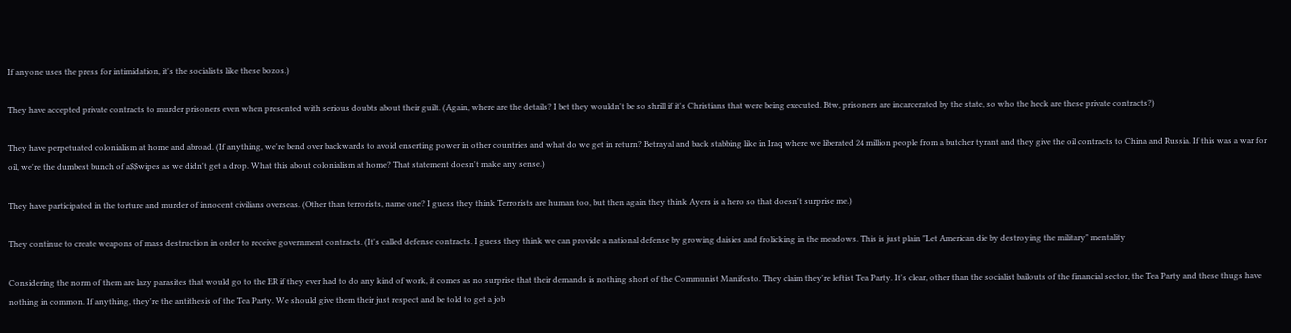If anyone uses the press for intimidation, it's the socialists like these bozos.)

They have accepted private contracts to murder prisoners even when presented with serious doubts about their guilt. (Again, where are the details? I bet they wouldn't be so shrill if it's Christians that were being executed. Btw, prisoners are incarcerated by the state, so who the heck are these private contracts?)

They have perpetuated colonialism at home and abroad. (If anything, we're bend over backwards to avoid enserting power in other countries and what do we get in return? Betrayal and back stabbing like in Iraq where we liberated 24 million people from a butcher tyrant and they give the oil contracts to China and Russia. If this was a war for oil, we're the dumbest bunch of a$$wipes as we didn't get a drop. What this about colonialism at home? That statement doesn't make any sense.)

They have participated in the torture and murder of innocent civilians overseas. (Other than terrorists, name one? I guess they think Terrorists are human too, but then again they think Ayers is a hero so that doesn't surprise me.)

They continue to create weapons of mass destruction in order to receive government contracts. (It's called defense contracts. I guess they think we can provide a national defense by growing daisies and frolicking in the meadows. This is just plain "Let American die by destroying the military" mentality

Considering the norm of them are lazy parasites that would go to the ER if they ever had to do any kind of work, it comes as no surprise that their demands is nothing short of the Communist Manifesto. They claim they're leftist Tea Party. It's clear, other than the socialist bailouts of the financial sector, the Tea Party and these thugs have nothing in common. If anything, they're the antithesis of the Tea Party. We should give them their just respect and be told to get a job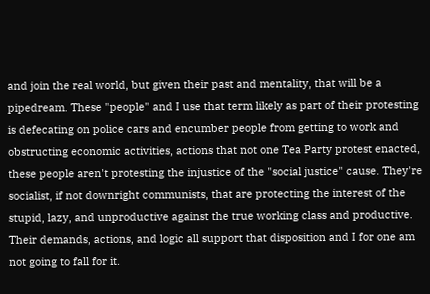and join the real world, but given their past and mentality, that will be a pipedream. These "people" and I use that term likely as part of their protesting is defecating on police cars and encumber people from getting to work and obstructing economic activities, actions that not one Tea Party protest enacted, these people aren't protesting the injustice of the "social justice" cause. They're socialist, if not downright communists, that are protecting the interest of the stupid, lazy, and unproductive against the true working class and productive. Their demands, actions, and logic all support that disposition and I for one am not going to fall for it.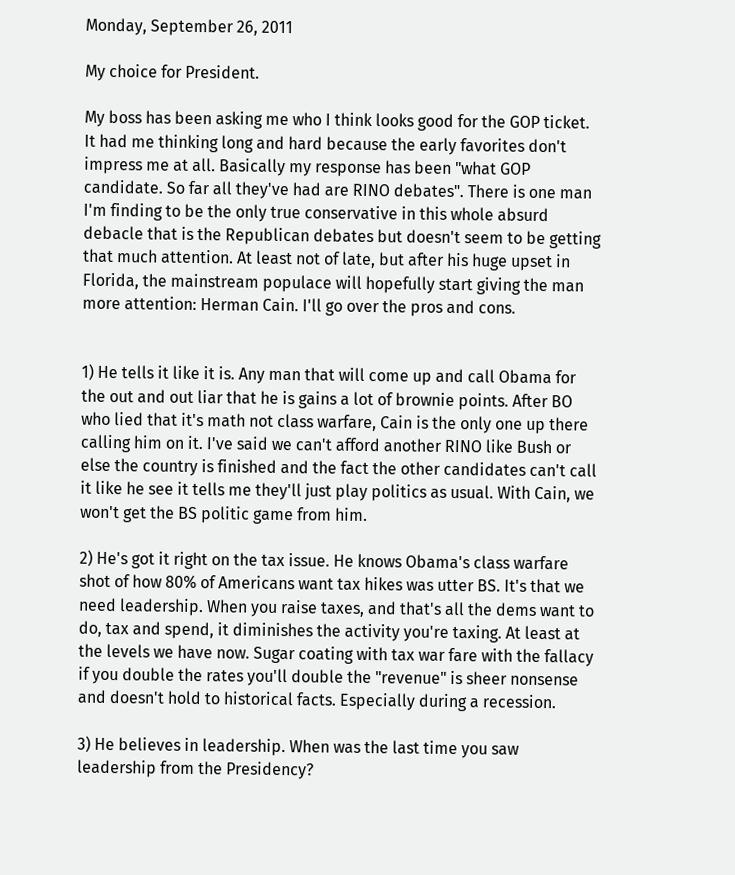Monday, September 26, 2011

My choice for President.

My boss has been asking me who I think looks good for the GOP ticket. It had me thinking long and hard because the early favorites don't impress me at all. Basically my response has been "what GOP candidate. So far all they've had are RINO debates". There is one man I'm finding to be the only true conservative in this whole absurd debacle that is the Republican debates but doesn't seem to be getting that much attention. At least not of late, but after his huge upset in Florida, the mainstream populace will hopefully start giving the man more attention: Herman Cain. I'll go over the pros and cons.


1) He tells it like it is. Any man that will come up and call Obama for the out and out liar that he is gains a lot of brownie points. After BO who lied that it's math not class warfare, Cain is the only one up there calling him on it. I've said we can't afford another RINO like Bush or else the country is finished and the fact the other candidates can't call it like he see it tells me they'll just play politics as usual. With Cain, we won't get the BS politic game from him.

2) He's got it right on the tax issue. He knows Obama's class warfare shot of how 80% of Americans want tax hikes was utter BS. It's that we need leadership. When you raise taxes, and that's all the dems want to do, tax and spend, it diminishes the activity you're taxing. At least at the levels we have now. Sugar coating with tax war fare with the fallacy if you double the rates you'll double the "revenue" is sheer nonsense and doesn't hold to historical facts. Especially during a recession.

3) He believes in leadership. When was the last time you saw leadership from the Presidency?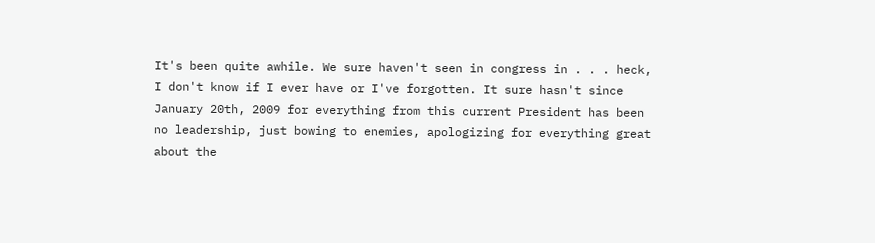It's been quite awhile. We sure haven't seen in congress in . . . heck, I don't know if I ever have or I've forgotten. It sure hasn't since January 20th, 2009 for everything from this current President has been no leadership, just bowing to enemies, apologizing for everything great about the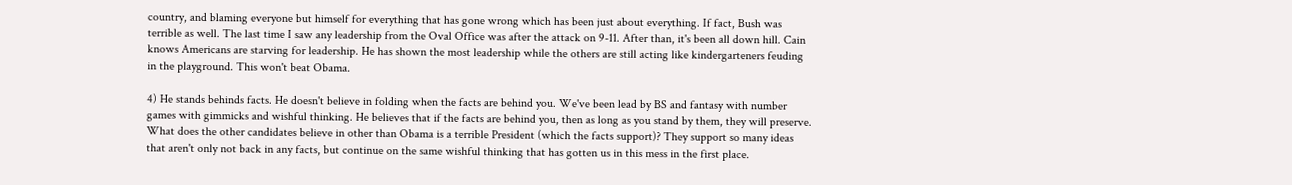country, and blaming everyone but himself for everything that has gone wrong which has been just about everything. If fact, Bush was terrible as well. The last time I saw any leadership from the Oval Office was after the attack on 9-11. After than, it's been all down hill. Cain knows Americans are starving for leadership. He has shown the most leadership while the others are still acting like kindergarteners feuding in the playground. This won't beat Obama.

4) He stands behinds facts. He doesn't believe in folding when the facts are behind you. We've been lead by BS and fantasy with number games with gimmicks and wishful thinking. He believes that if the facts are behind you, then as long as you stand by them, they will preserve. What does the other candidates believe in other than Obama is a terrible President (which the facts support)? They support so many ideas that aren't only not back in any facts, but continue on the same wishful thinking that has gotten us in this mess in the first place.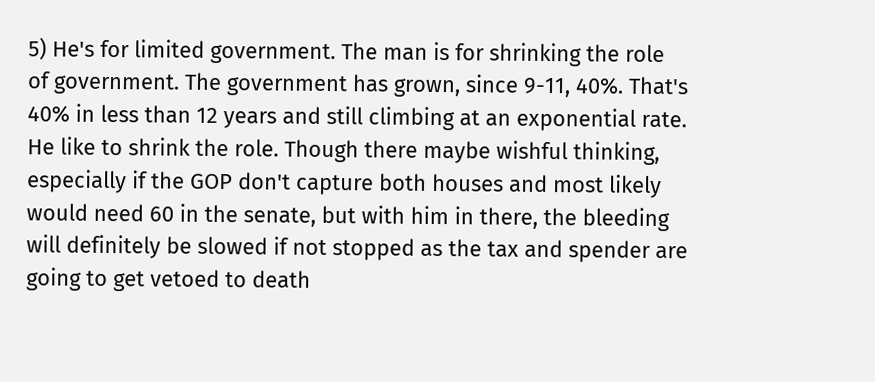5) He's for limited government. The man is for shrinking the role of government. The government has grown, since 9-11, 40%. That's 40% in less than 12 years and still climbing at an exponential rate. He like to shrink the role. Though there maybe wishful thinking, especially if the GOP don't capture both houses and most likely would need 60 in the senate, but with him in there, the bleeding will definitely be slowed if not stopped as the tax and spender are going to get vetoed to death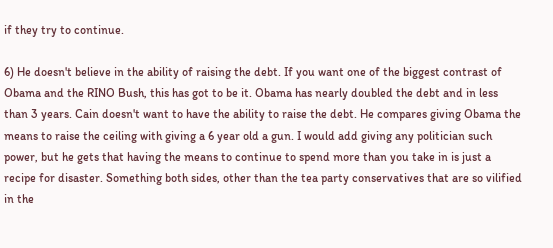if they try to continue.

6) He doesn't believe in the ability of raising the debt. If you want one of the biggest contrast of Obama and the RINO Bush, this has got to be it. Obama has nearly doubled the debt and in less than 3 years. Cain doesn't want to have the ability to raise the debt. He compares giving Obama the means to raise the ceiling with giving a 6 year old a gun. I would add giving any politician such power, but he gets that having the means to continue to spend more than you take in is just a recipe for disaster. Something both sides, other than the tea party conservatives that are so vilified in the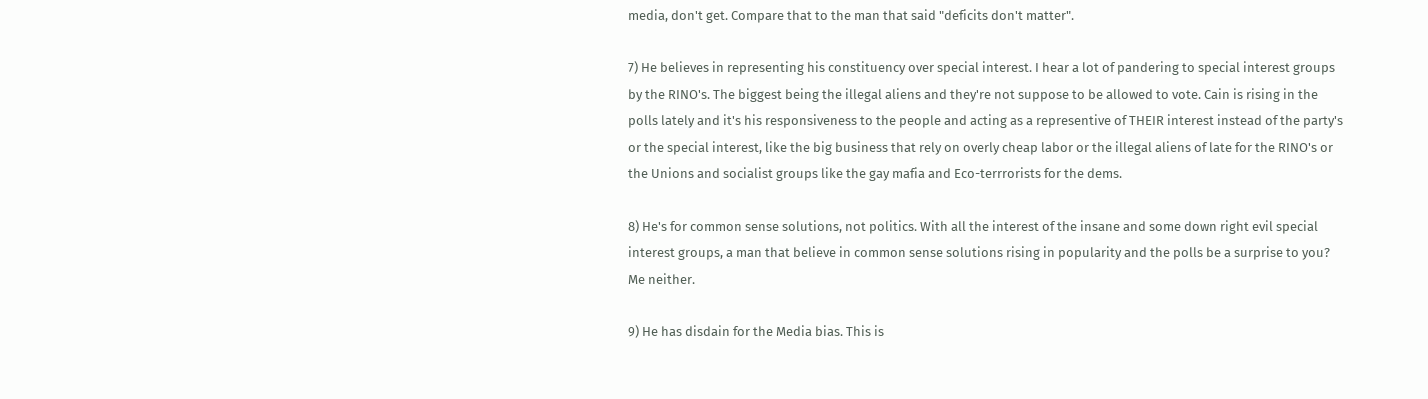media, don't get. Compare that to the man that said "deficits don't matter".

7) He believes in representing his constituency over special interest. I hear a lot of pandering to special interest groups by the RINO's. The biggest being the illegal aliens and they're not suppose to be allowed to vote. Cain is rising in the polls lately and it's his responsiveness to the people and acting as a representive of THEIR interest instead of the party's or the special interest, like the big business that rely on overly cheap labor or the illegal aliens of late for the RINO's or the Unions and socialist groups like the gay mafia and Eco-terrrorists for the dems.

8) He's for common sense solutions, not politics. With all the interest of the insane and some down right evil special interest groups, a man that believe in common sense solutions rising in popularity and the polls be a surprise to you? Me neither.

9) He has disdain for the Media bias. This is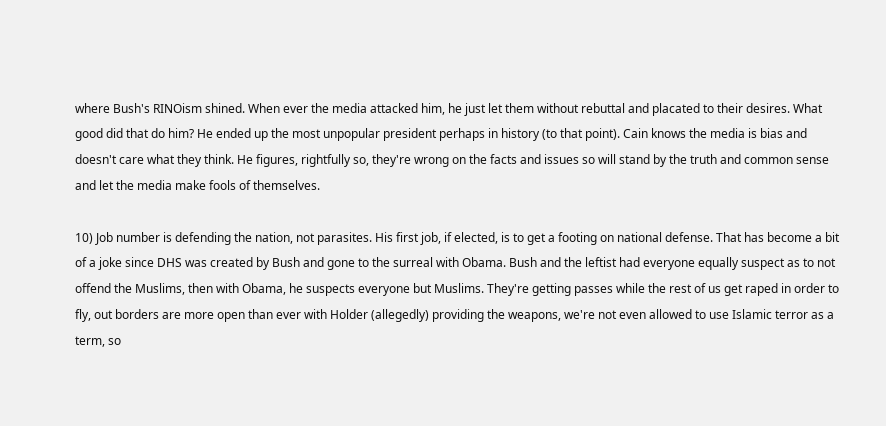where Bush's RINOism shined. When ever the media attacked him, he just let them without rebuttal and placated to their desires. What good did that do him? He ended up the most unpopular president perhaps in history (to that point). Cain knows the media is bias and doesn't care what they think. He figures, rightfully so, they're wrong on the facts and issues so will stand by the truth and common sense and let the media make fools of themselves.

10) Job number is defending the nation, not parasites. His first job, if elected, is to get a footing on national defense. That has become a bit of a joke since DHS was created by Bush and gone to the surreal with Obama. Bush and the leftist had everyone equally suspect as to not offend the Muslims, then with Obama, he suspects everyone but Muslims. They're getting passes while the rest of us get raped in order to fly, out borders are more open than ever with Holder (allegedly) providing the weapons, we're not even allowed to use Islamic terror as a term, so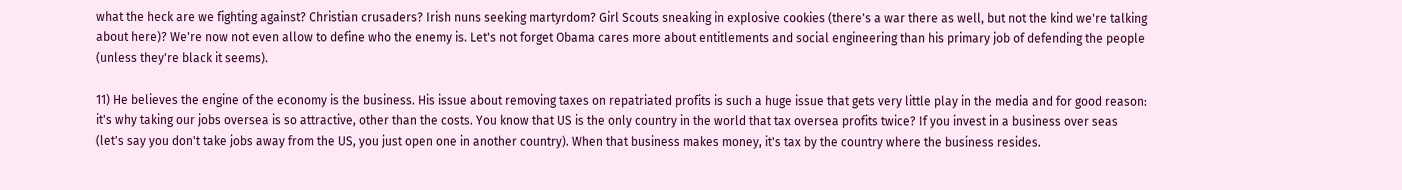what the heck are we fighting against? Christian crusaders? Irish nuns seeking martyrdom? Girl Scouts sneaking in explosive cookies (there's a war there as well, but not the kind we're talking about here)? We're now not even allow to define who the enemy is. Let's not forget Obama cares more about entitlements and social engineering than his primary job of defending the people (unless they're black it seems).

11) He believes the engine of the economy is the business. His issue about removing taxes on repatriated profits is such a huge issue that gets very little play in the media and for good reason: it's why taking our jobs oversea is so attractive, other than the costs. You know that US is the only country in the world that tax oversea profits twice? If you invest in a business over seas (let's say you don't take jobs away from the US, you just open one in another country). When that business makes money, it's tax by the country where the business resides.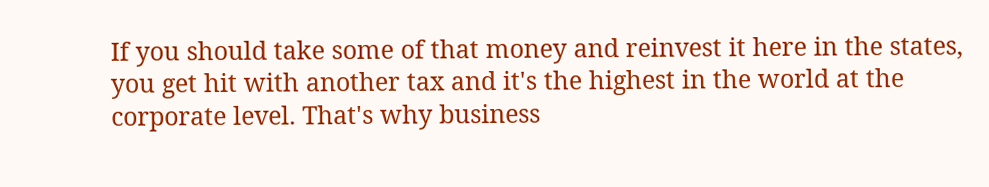If you should take some of that money and reinvest it here in the states, you get hit with another tax and it's the highest in the world at the corporate level. That's why business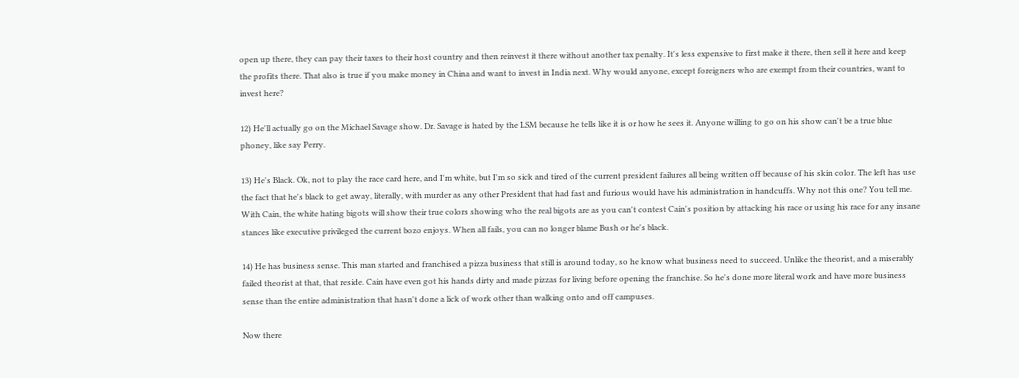open up there, they can pay their taxes to their host country and then reinvest it there without another tax penalty. It's less expensive to first make it there, then sell it here and keep the profits there. That also is true if you make money in China and want to invest in India next. Why would anyone, except foreigners who are exempt from their countries, want to invest here?

12) He'll actually go on the Michael Savage show. Dr. Savage is hated by the LSM because he tells like it is or how he sees it. Anyone willing to go on his show can't be a true blue phoney, like say Perry.

13) He's Black. Ok, not to play the race card here, and I'm white, but I'm so sick and tired of the current president failures all being written off because of his skin color. The left has use the fact that he's black to get away, literally, with murder as any other President that had fast and furious would have his administration in handcuffs. Why not this one? You tell me. With Cain, the white hating bigots will show their true colors showing who the real bigots are as you can't contest Cain's position by attacking his race or using his race for any insane stances like executive privileged the current bozo enjoys. When all fails, you can no longer blame Bush or he's black.

14) He has business sense. This man started and franchised a pizza business that still is around today, so he know what business need to succeed. Unlike the theorist, and a miserably failed theorist at that, that reside. Cain have even got his hands dirty and made pizzas for living before opening the franchise. So he's done more literal work and have more business sense than the entire administration that hasn't done a lick of work other than walking onto and off campuses.

Now there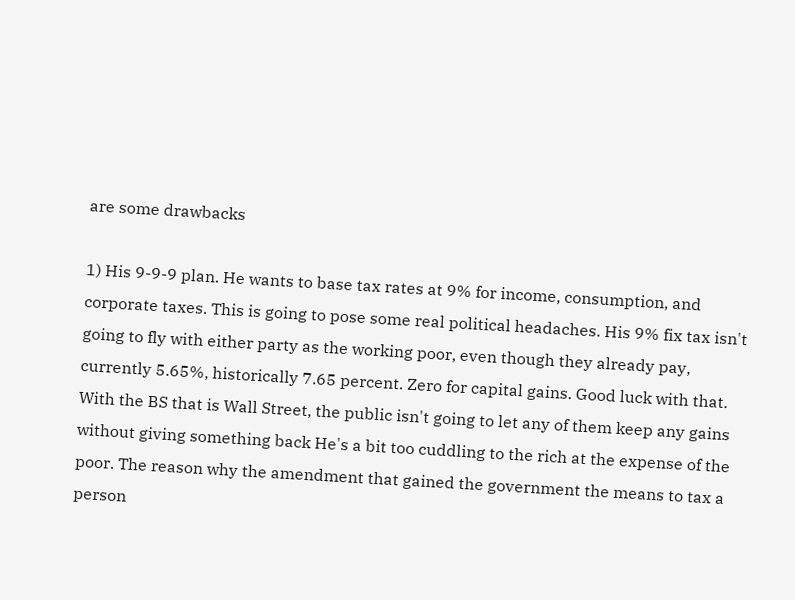are some drawbacks

1) His 9-9-9 plan. He wants to base tax rates at 9% for income, consumption, and corporate taxes. This is going to pose some real political headaches. His 9% fix tax isn't going to fly with either party as the working poor, even though they already pay, currently 5.65%, historically 7.65 percent. Zero for capital gains. Good luck with that. With the BS that is Wall Street, the public isn't going to let any of them keep any gains without giving something back He's a bit too cuddling to the rich at the expense of the poor. The reason why the amendment that gained the government the means to tax a person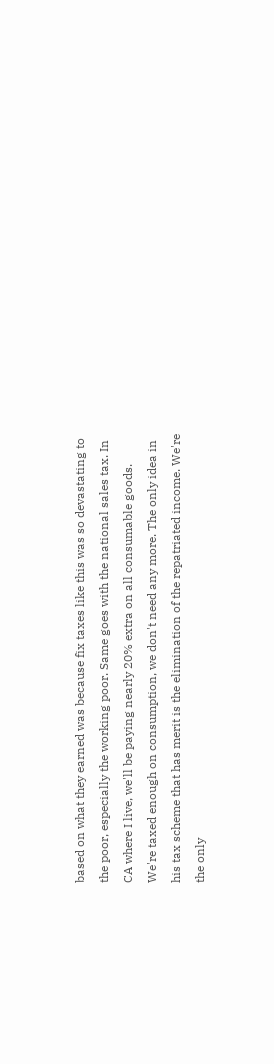based on what they earned was because fix taxes like this was so devastating to the poor, especially the working poor. Same goes with the national sales tax. In CA where I live, we'll be paying nearly 20% extra on all consumable goods. We're taxed enough on consumption, we don't need any more. The only idea in his tax scheme that has merit is the elimination of the repatriated income. We're the only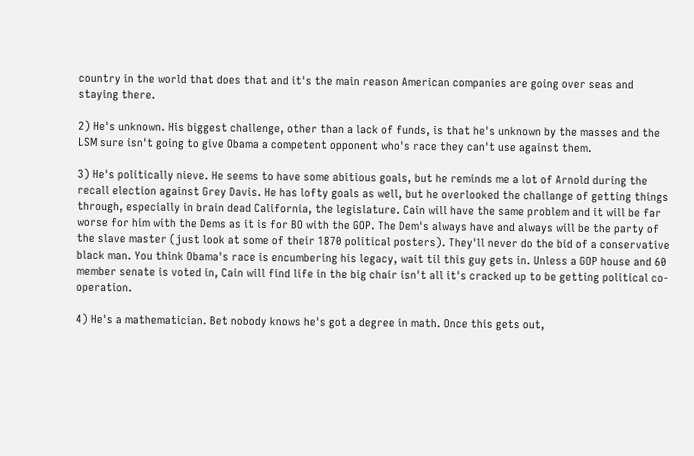country in the world that does that and it's the main reason American companies are going over seas and staying there.

2) He's unknown. His biggest challenge, other than a lack of funds, is that he's unknown by the masses and the LSM sure isn't going to give Obama a competent opponent who's race they can't use against them.

3) He's politically nieve. He seems to have some abitious goals, but he reminds me a lot of Arnold during the recall election against Grey Davis. He has lofty goals as well, but he overlooked the challange of getting things through, especially in brain dead California, the legislature. Cain will have the same problem and it will be far worse for him with the Dems as it is for BO with the GOP. The Dem's always have and always will be the party of the slave master (just look at some of their 1870 political posters). They'll never do the bid of a conservative black man. You think Obama's race is encumbering his legacy, wait til this guy gets in. Unless a GOP house and 60 member senate is voted in, Cain will find life in the big chair isn't all it's cracked up to be getting political co-operation.

4) He's a mathematician. Bet nobody knows he's got a degree in math. Once this gets out,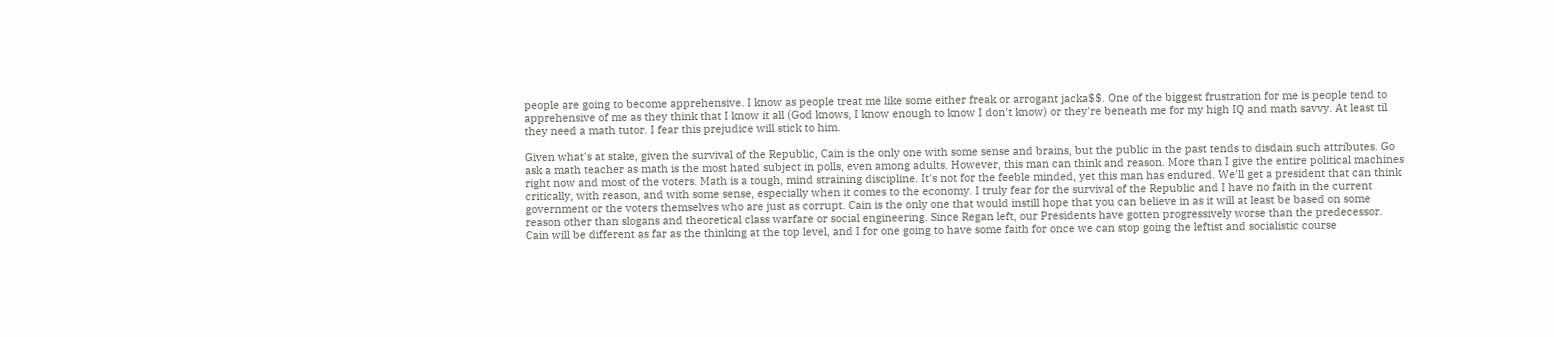people are going to become apprehensive. I know as people treat me like some either freak or arrogant jacka$$. One of the biggest frustration for me is people tend to apprehensive of me as they think that I know it all (God knows, I know enough to know I don't know) or they're beneath me for my high IQ and math savvy. At least til they need a math tutor. I fear this prejudice will stick to him.

Given what's at stake, given the survival of the Republic, Cain is the only one with some sense and brains, but the public in the past tends to disdain such attributes. Go ask a math teacher as math is the most hated subject in polls, even among adults. However, this man can think and reason. More than I give the entire political machines right now and most of the voters. Math is a tough, mind straining discipline. It's not for the feeble minded, yet this man has endured. We'll get a president that can think critically, with reason, and with some sense, especially when it comes to the economy. I truly fear for the survival of the Republic and I have no faith in the current government or the voters themselves who are just as corrupt. Cain is the only one that would instill hope that you can believe in as it will at least be based on some reason other than slogans and theoretical class warfare or social engineering. Since Regan left, our Presidents have gotten progressively worse than the predecessor. Cain will be different as far as the thinking at the top level, and I for one going to have some faith for once we can stop going the leftist and socialistic course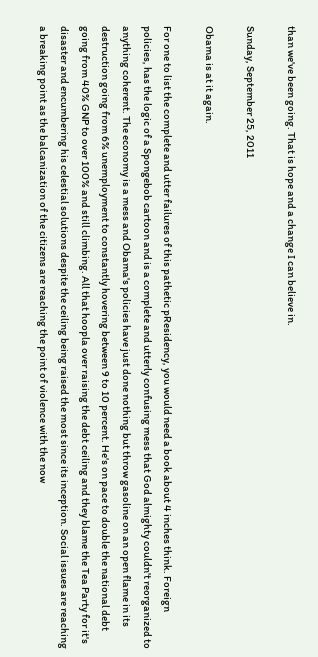than we've been going. That is hope and a change I can believe in.

Sunday, September 25, 2011

Obama is at it again.

For one to list the complete and utter failures of this pathetic pResidency, you would need a book about 4 inches think. Foreign policies, has the logic of a Spongebob cartoon and is a complete and utterly confusing mess that God almighty couldn't reorganized to anything coherent. The economy is a mess and Obama's policies have just done nothing but throw gasoline on an open flame in its destruction going from 6% unemployment to constantly hovering between 9 to 10 percent. He's on pace to double the national debt going from 40% GNP to over 100% and still climbing. All that hoopla over raising the debt ceiling and they blame the Tea Party for it's disaster and encumbering his celestial solutions despite the ceiling being raised the most since its inception. Social issues are reaching a breaking point as the balcanization of the citizens are reaching the point of violence with the now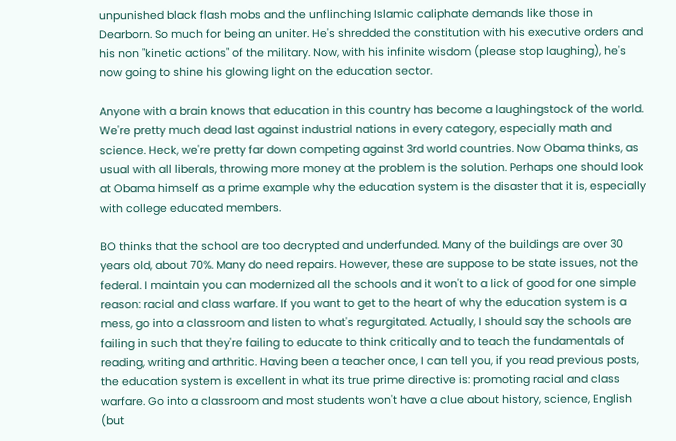unpunished black flash mobs and the unflinching Islamic caliphate demands like those in Dearborn. So much for being an uniter. He's shredded the constitution with his executive orders and his non "kinetic actions" of the military. Now, with his infinite wisdom (please stop laughing), he's now going to shine his glowing light on the education sector.

Anyone with a brain knows that education in this country has become a laughingstock of the world. We're pretty much dead last against industrial nations in every category, especially math and science. Heck, we're pretty far down competing against 3rd world countries. Now Obama thinks, as usual with all liberals, throwing more money at the problem is the solution. Perhaps one should look at Obama himself as a prime example why the education system is the disaster that it is, especially with college educated members.

BO thinks that the school are too decrypted and underfunded. Many of the buildings are over 30 years old, about 70%. Many do need repairs. However, these are suppose to be state issues, not the federal. I maintain you can modernized all the schools and it won't to a lick of good for one simple reason: racial and class warfare. If you want to get to the heart of why the education system is a mess, go into a classroom and listen to what's regurgitated. Actually, I should say the schools are failing in such that they're failing to educate to think critically and to teach the fundamentals of reading, writing and arthritic. Having been a teacher once, I can tell you, if you read previous posts, the education system is excellent in what its true prime directive is: promoting racial and class warfare. Go into a classroom and most students won't have a clue about history, science, English (but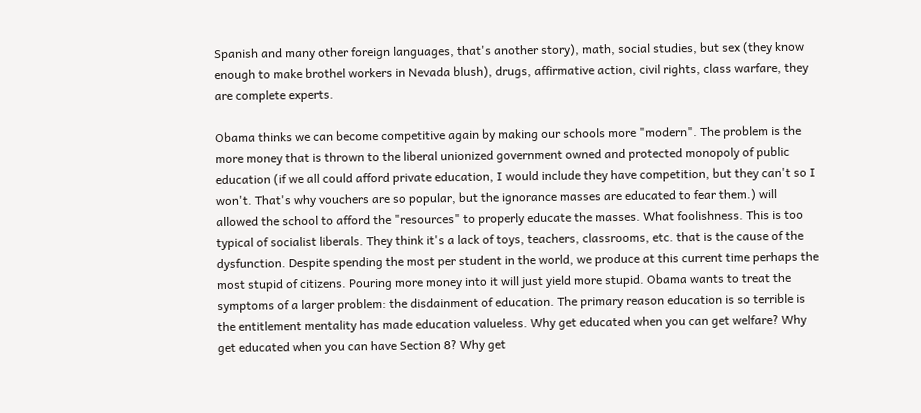Spanish and many other foreign languages, that's another story), math, social studies, but sex (they know enough to make brothel workers in Nevada blush), drugs, affirmative action, civil rights, class warfare, they are complete experts.

Obama thinks we can become competitive again by making our schools more "modern". The problem is the more money that is thrown to the liberal unionized government owned and protected monopoly of public education (if we all could afford private education, I would include they have competition, but they can't so I won't. That's why vouchers are so popular, but the ignorance masses are educated to fear them.) will allowed the school to afford the "resources" to properly educate the masses. What foolishness. This is too typical of socialist liberals. They think it's a lack of toys, teachers, classrooms, etc. that is the cause of the dysfunction. Despite spending the most per student in the world, we produce at this current time perhaps the most stupid of citizens. Pouring more money into it will just yield more stupid. Obama wants to treat the symptoms of a larger problem: the disdainment of education. The primary reason education is so terrible is the entitlement mentality has made education valueless. Why get educated when you can get welfare? Why get educated when you can have Section 8? Why get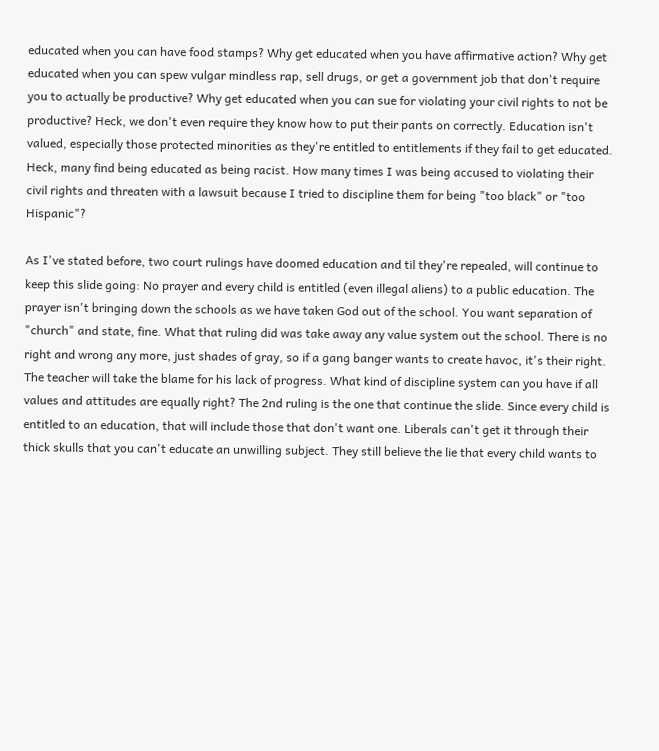educated when you can have food stamps? Why get educated when you have affirmative action? Why get educated when you can spew vulgar mindless rap, sell drugs, or get a government job that don't require you to actually be productive? Why get educated when you can sue for violating your civil rights to not be productive? Heck, we don't even require they know how to put their pants on correctly. Education isn't valued, especially those protected minorities as they're entitled to entitlements if they fail to get educated. Heck, many find being educated as being racist. How many times I was being accused to violating their civil rights and threaten with a lawsuit because I tried to discipline them for being "too black" or "too Hispanic"?

As I've stated before, two court rulings have doomed education and til they're repealed, will continue to keep this slide going: No prayer and every child is entitled (even illegal aliens) to a public education. The prayer isn't bringing down the schools as we have taken God out of the school. You want separation of "church" and state, fine. What that ruling did was take away any value system out the school. There is no right and wrong any more, just shades of gray, so if a gang banger wants to create havoc, it's their right. The teacher will take the blame for his lack of progress. What kind of discipline system can you have if all values and attitudes are equally right? The 2nd ruling is the one that continue the slide. Since every child is entitled to an education, that will include those that don't want one. Liberals can't get it through their thick skulls that you can't educate an unwilling subject. They still believe the lie that every child wants to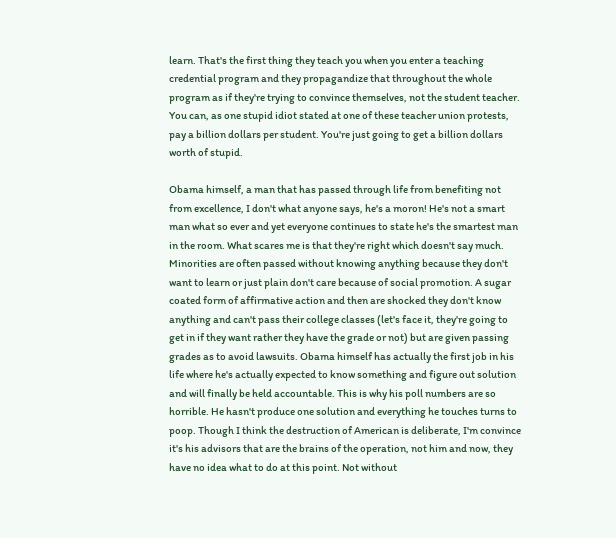learn. That's the first thing they teach you when you enter a teaching credential program and they propagandize that throughout the whole program as if they're trying to convince themselves, not the student teacher. You can, as one stupid idiot stated at one of these teacher union protests, pay a billion dollars per student. You're just going to get a billion dollars worth of stupid.

Obama himself, a man that has passed through life from benefiting not from excellence, I don't what anyone says, he's a moron! He's not a smart man what so ever and yet everyone continues to state he's the smartest man in the room. What scares me is that they're right which doesn't say much. Minorities are often passed without knowing anything because they don't want to learn or just plain don't care because of social promotion. A sugar coated form of affirmative action and then are shocked they don't know anything and can't pass their college classes (let's face it, they're going to get in if they want rather they have the grade or not) but are given passing grades as to avoid lawsuits. Obama himself has actually the first job in his life where he's actually expected to know something and figure out solution and will finally be held accountable. This is why his poll numbers are so horrible. He hasn't produce one solution and everything he touches turns to poop. Though I think the destruction of American is deliberate, I'm convince it's his advisors that are the brains of the operation, not him and now, they have no idea what to do at this point. Not without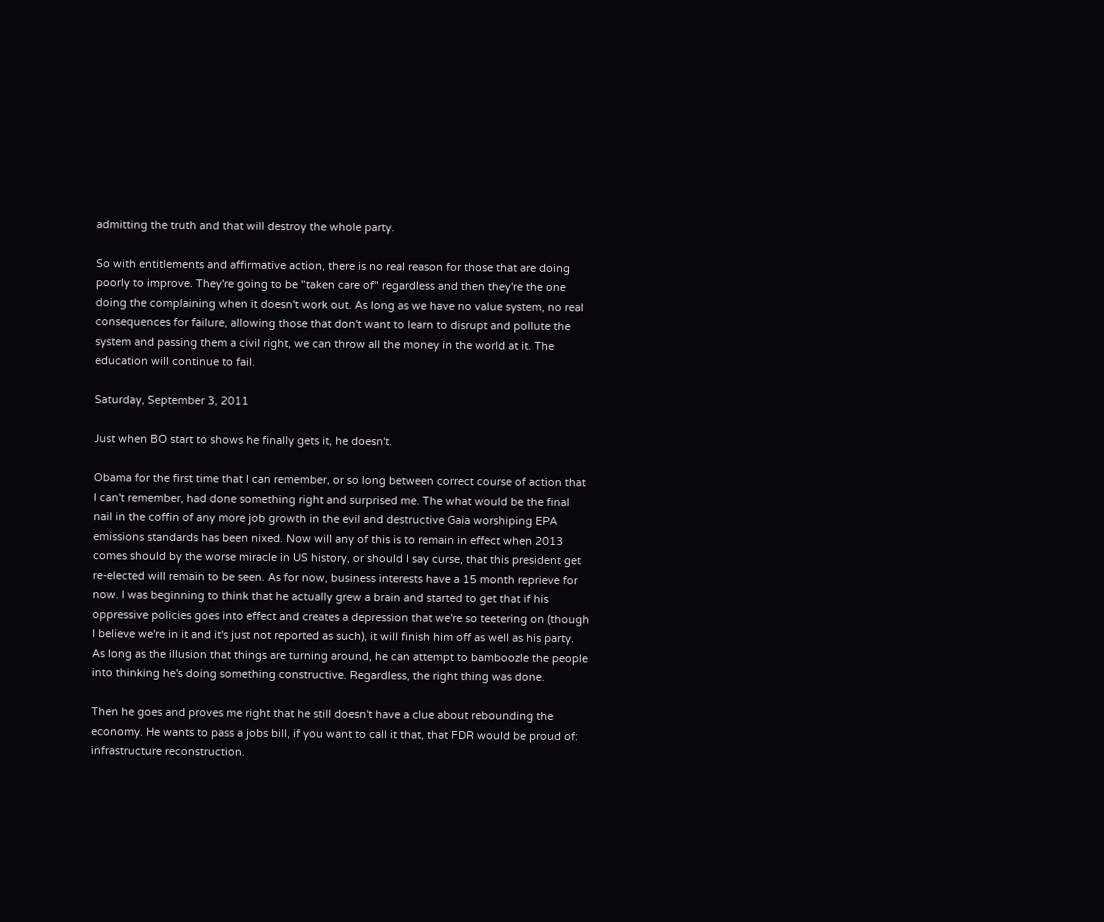admitting the truth and that will destroy the whole party.

So with entitlements and affirmative action, there is no real reason for those that are doing poorly to improve. They're going to be "taken care of" regardless and then they're the one doing the complaining when it doesn't work out. As long as we have no value system, no real consequences for failure, allowing those that don't want to learn to disrupt and pollute the system and passing them a civil right, we can throw all the money in the world at it. The education will continue to fail.

Saturday, September 3, 2011

Just when BO start to shows he finally gets it, he doesn't.

Obama for the first time that I can remember, or so long between correct course of action that I can't remember, had done something right and surprised me. The what would be the final nail in the coffin of any more job growth in the evil and destructive Gaia worshiping EPA emissions standards has been nixed. Now will any of this is to remain in effect when 2013 comes should by the worse miracle in US history, or should I say curse, that this president get re-elected will remain to be seen. As for now, business interests have a 15 month reprieve for now. I was beginning to think that he actually grew a brain and started to get that if his oppressive policies goes into effect and creates a depression that we're so teetering on (though I believe we're in it and it's just not reported as such), it will finish him off as well as his party. As long as the illusion that things are turning around, he can attempt to bamboozle the people into thinking he's doing something constructive. Regardless, the right thing was done.

Then he goes and proves me right that he still doesn't have a clue about rebounding the economy. He wants to pass a jobs bill, if you want to call it that, that FDR would be proud of: infrastructure reconstruction.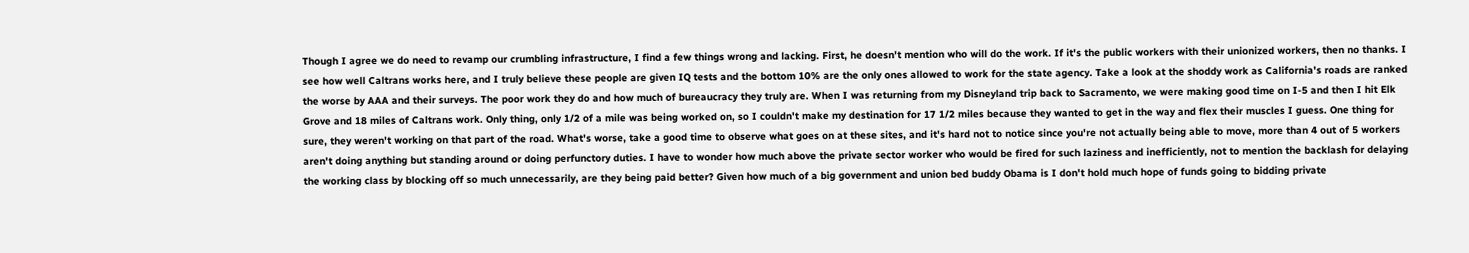Though I agree we do need to revamp our crumbling infrastructure, I find a few things wrong and lacking. First, he doesn't mention who will do the work. If it's the public workers with their unionized workers, then no thanks. I see how well Caltrans works here, and I truly believe these people are given IQ tests and the bottom 10% are the only ones allowed to work for the state agency. Take a look at the shoddy work as California's roads are ranked the worse by AAA and their surveys. The poor work they do and how much of bureaucracy they truly are. When I was returning from my Disneyland trip back to Sacramento, we were making good time on I-5 and then I hit Elk Grove and 18 miles of Caltrans work. Only thing, only 1/2 of a mile was being worked on, so I couldn't make my destination for 17 1/2 miles because they wanted to get in the way and flex their muscles I guess. One thing for sure, they weren't working on that part of the road. What's worse, take a good time to observe what goes on at these sites, and it's hard not to notice since you're not actually being able to move, more than 4 out of 5 workers aren't doing anything but standing around or doing perfunctory duties. I have to wonder how much above the private sector worker who would be fired for such laziness and inefficiently, not to mention the backlash for delaying the working class by blocking off so much unnecessarily, are they being paid better? Given how much of a big government and union bed buddy Obama is I don't hold much hope of funds going to bidding private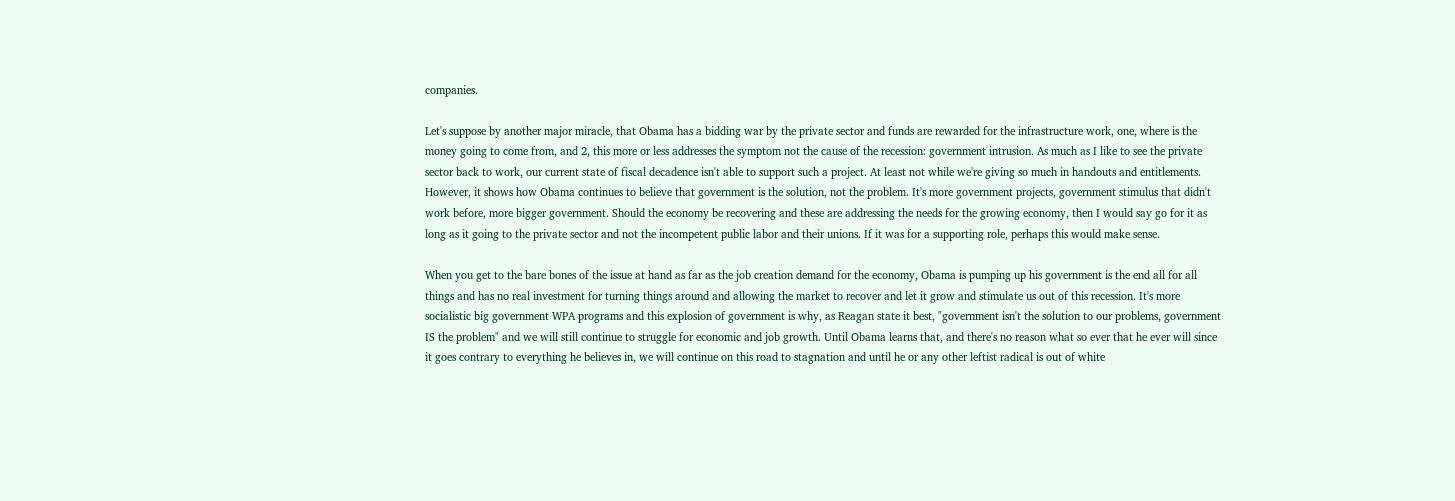companies.

Let's suppose by another major miracle, that Obama has a bidding war by the private sector and funds are rewarded for the infrastructure work, one, where is the money going to come from, and 2, this more or less addresses the symptom not the cause of the recession: government intrusion. As much as I like to see the private sector back to work, our current state of fiscal decadence isn't able to support such a project. At least not while we're giving so much in handouts and entitlements. However, it shows how Obama continues to believe that government is the solution, not the problem. It's more government projects, government stimulus that didn't work before, more bigger government. Should the economy be recovering and these are addressing the needs for the growing economy, then I would say go for it as long as it going to the private sector and not the incompetent public labor and their unions. If it was for a supporting role, perhaps this would make sense.

When you get to the bare bones of the issue at hand as far as the job creation demand for the economy, Obama is pumping up his government is the end all for all things and has no real investment for turning things around and allowing the market to recover and let it grow and stimulate us out of this recession. It's more socialistic big government WPA programs and this explosion of government is why, as Reagan state it best, "government isn't the solution to our problems, government IS the problem" and we will still continue to struggle for economic and job growth. Until Obama learns that, and there's no reason what so ever that he ever will since it goes contrary to everything he believes in, we will continue on this road to stagnation and until he or any other leftist radical is out of white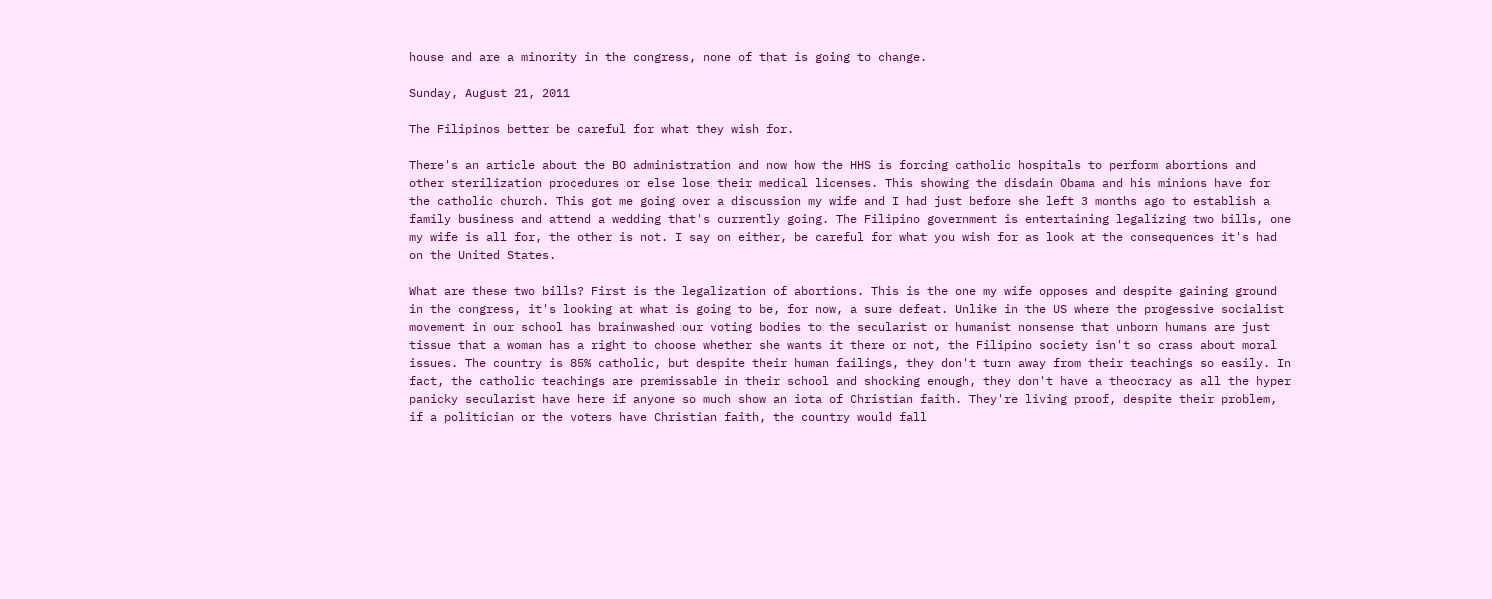house and are a minority in the congress, none of that is going to change.

Sunday, August 21, 2011

The Filipinos better be careful for what they wish for.

There's an article about the BO administration and now how the HHS is forcing catholic hospitals to perform abortions and other sterilization procedures or else lose their medical licenses. This showing the disdain Obama and his minions have for the catholic church. This got me going over a discussion my wife and I had just before she left 3 months ago to establish a family business and attend a wedding that's currently going. The Filipino government is entertaining legalizing two bills, one my wife is all for, the other is not. I say on either, be careful for what you wish for as look at the consequences it's had on the United States.

What are these two bills? First is the legalization of abortions. This is the one my wife opposes and despite gaining ground in the congress, it's looking at what is going to be, for now, a sure defeat. Unlike in the US where the progessive socialist movement in our school has brainwashed our voting bodies to the secularist or humanist nonsense that unborn humans are just tissue that a woman has a right to choose whether she wants it there or not, the Filipino society isn't so crass about moral issues. The country is 85% catholic, but despite their human failings, they don't turn away from their teachings so easily. In fact, the catholic teachings are premissable in their school and shocking enough, they don't have a theocracy as all the hyper panicky secularist have here if anyone so much show an iota of Christian faith. They're living proof, despite their problem, if a politician or the voters have Christian faith, the country would fall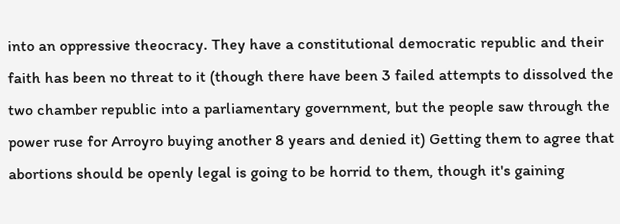into an oppressive theocracy. They have a constitutional democratic republic and their faith has been no threat to it (though there have been 3 failed attempts to dissolved the two chamber republic into a parliamentary government, but the people saw through the power ruse for Arroyro buying another 8 years and denied it) Getting them to agree that abortions should be openly legal is going to be horrid to them, though it's gaining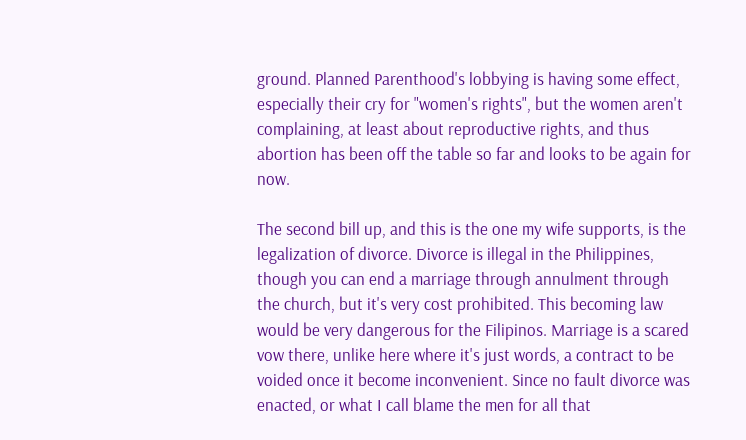ground. Planned Parenthood's lobbying is having some effect, especially their cry for "women's rights", but the women aren't complaining, at least about reproductive rights, and thus abortion has been off the table so far and looks to be again for now.

The second bill up, and this is the one my wife supports, is the legalization of divorce. Divorce is illegal in the Philippines, though you can end a marriage through annulment through the church, but it's very cost prohibited. This becoming law would be very dangerous for the Filipinos. Marriage is a scared vow there, unlike here where it's just words, a contract to be voided once it become inconvenient. Since no fault divorce was enacted, or what I call blame the men for all that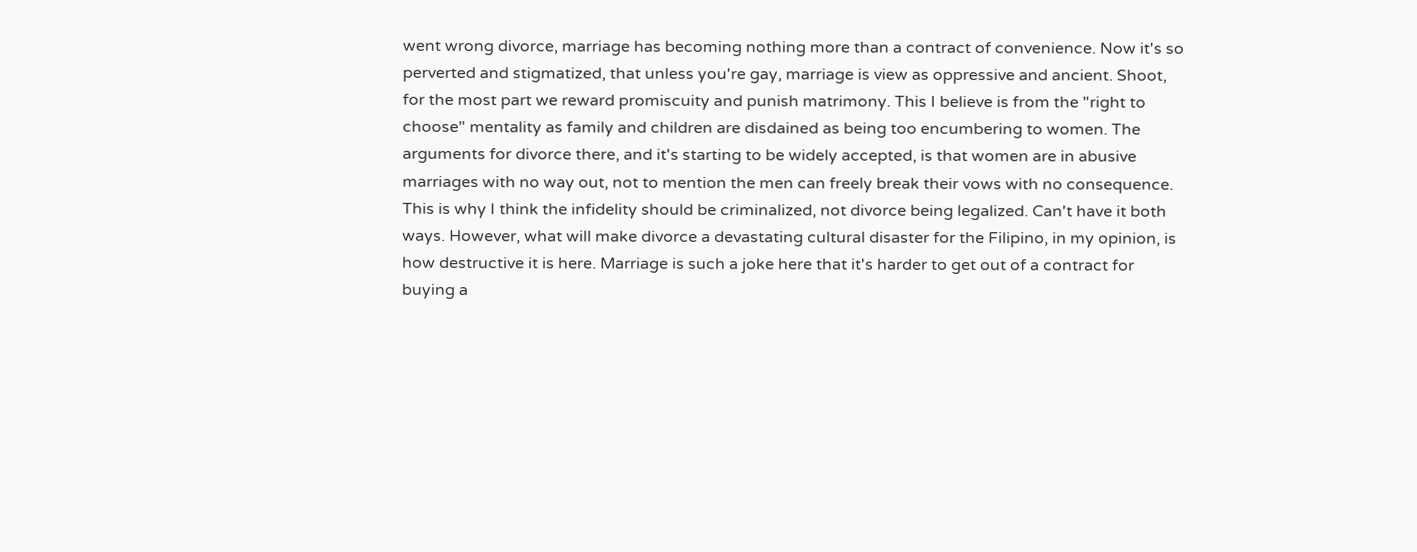went wrong divorce, marriage has becoming nothing more than a contract of convenience. Now it's so perverted and stigmatized, that unless you're gay, marriage is view as oppressive and ancient. Shoot, for the most part we reward promiscuity and punish matrimony. This I believe is from the "right to choose" mentality as family and children are disdained as being too encumbering to women. The arguments for divorce there, and it's starting to be widely accepted, is that women are in abusive marriages with no way out, not to mention the men can freely break their vows with no consequence. This is why I think the infidelity should be criminalized, not divorce being legalized. Can't have it both ways. However, what will make divorce a devastating cultural disaster for the Filipino, in my opinion, is how destructive it is here. Marriage is such a joke here that it's harder to get out of a contract for buying a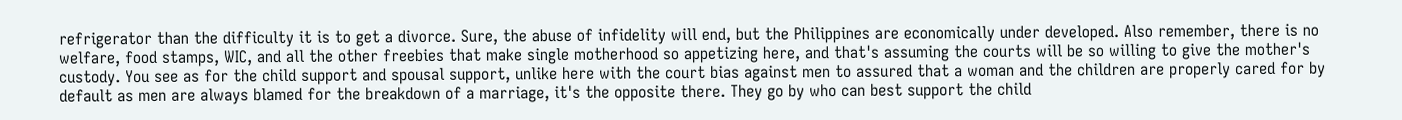refrigerator than the difficulty it is to get a divorce. Sure, the abuse of infidelity will end, but the Philippines are economically under developed. Also remember, there is no welfare, food stamps, WIC, and all the other freebies that make single motherhood so appetizing here, and that's assuming the courts will be so willing to give the mother's custody. You see as for the child support and spousal support, unlike here with the court bias against men to assured that a woman and the children are properly cared for by default as men are always blamed for the breakdown of a marriage, it's the opposite there. They go by who can best support the child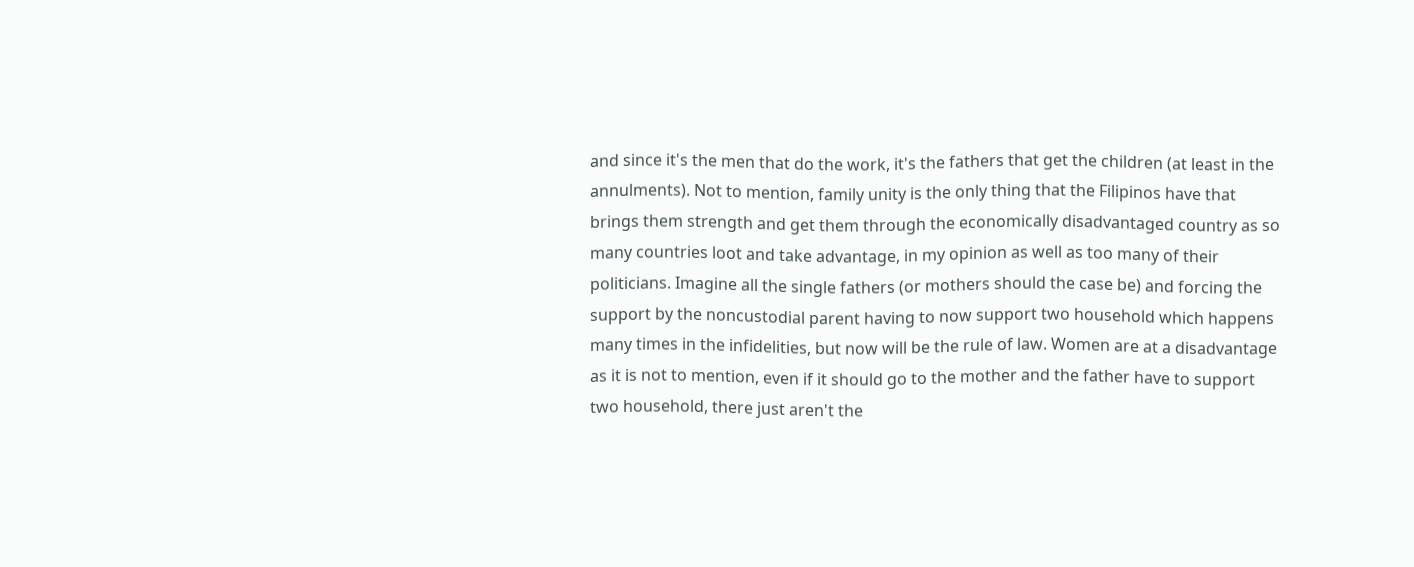and since it's the men that do the work, it's the fathers that get the children (at least in the annulments). Not to mention, family unity is the only thing that the Filipinos have that brings them strength and get them through the economically disadvantaged country as so many countries loot and take advantage, in my opinion as well as too many of their politicians. Imagine all the single fathers (or mothers should the case be) and forcing the support by the noncustodial parent having to now support two household which happens many times in the infidelities, but now will be the rule of law. Women are at a disadvantage as it is not to mention, even if it should go to the mother and the father have to support two household, there just aren't the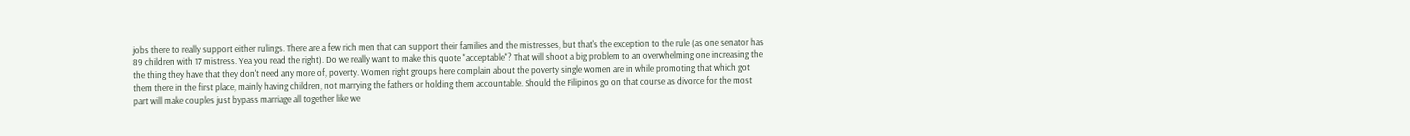jobs there to really support either rulings. There are a few rich men that can support their families and the mistresses, but that's the exception to the rule (as one senator has 89 children with 17 mistress. Yea you read the right). Do we really want to make this quote "acceptable"? That will shoot a big problem to an overwhelming one increasing the the thing they have that they don't need any more of, poverty. Women right groups here complain about the poverty single women are in while promoting that which got them there in the first place, mainly having children, not marrying the fathers or holding them accountable. Should the Filipinos go on that course as divorce for the most part will make couples just bypass marriage all together like we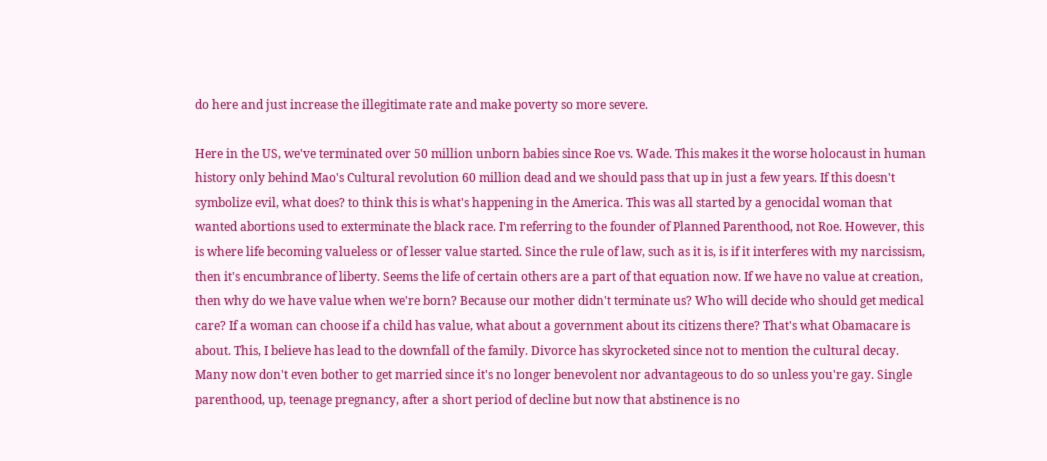do here and just increase the illegitimate rate and make poverty so more severe.

Here in the US, we've terminated over 50 million unborn babies since Roe vs. Wade. This makes it the worse holocaust in human history only behind Mao's Cultural revolution 60 million dead and we should pass that up in just a few years. If this doesn't symbolize evil, what does? to think this is what's happening in the America. This was all started by a genocidal woman that wanted abortions used to exterminate the black race. I'm referring to the founder of Planned Parenthood, not Roe. However, this is where life becoming valueless or of lesser value started. Since the rule of law, such as it is, is if it interferes with my narcissism, then it's encumbrance of liberty. Seems the life of certain others are a part of that equation now. If we have no value at creation, then why do we have value when we're born? Because our mother didn't terminate us? Who will decide who should get medical care? If a woman can choose if a child has value, what about a government about its citizens there? That's what Obamacare is about. This, I believe has lead to the downfall of the family. Divorce has skyrocketed since not to mention the cultural decay. Many now don't even bother to get married since it's no longer benevolent nor advantageous to do so unless you're gay. Single parenthood, up, teenage pregnancy, after a short period of decline but now that abstinence is no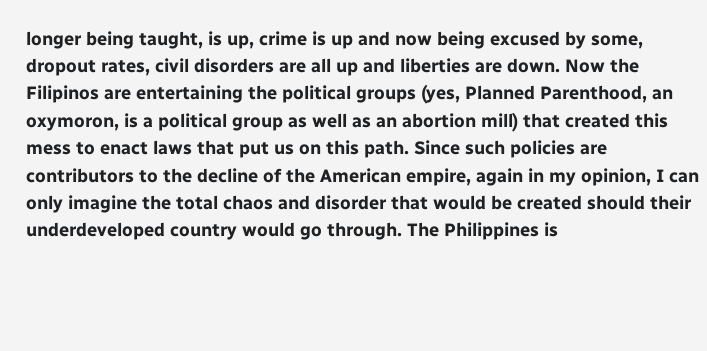longer being taught, is up, crime is up and now being excused by some, dropout rates, civil disorders are all up and liberties are down. Now the Filipinos are entertaining the political groups (yes, Planned Parenthood, an oxymoron, is a political group as well as an abortion mill) that created this mess to enact laws that put us on this path. Since such policies are contributors to the decline of the American empire, again in my opinion, I can only imagine the total chaos and disorder that would be created should their underdeveloped country would go through. The Philippines is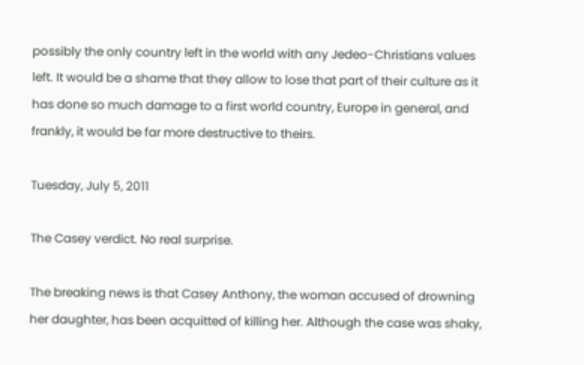possibly the only country left in the world with any Jedeo-Christians values left. It would be a shame that they allow to lose that part of their culture as it has done so much damage to a first world country, Europe in general, and frankly, it would be far more destructive to theirs.

Tuesday, July 5, 2011

The Casey verdict. No real surprise.

The breaking news is that Casey Anthony, the woman accused of drowning her daughter, has been acquitted of killing her. Although the case was shaky,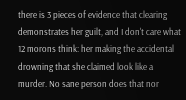there is 3 pieces of evidence that clearing demonstrates her guilt, and I don't care what 12 morons think: her making the accidental drowning that she claimed look like a murder. No sane person does that nor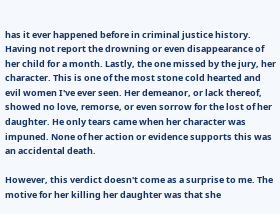has it ever happened before in criminal justice history. Having not report the drowning or even disappearance of her child for a month. Lastly, the one missed by the jury, her character. This is one of the most stone cold hearted and evil women I've ever seen. Her demeanor, or lack thereof, showed no love, remorse, or even sorrow for the lost of her daughter. He only tears came when her character was impuned. None of her action or evidence supports this was an accidental death.

However, this verdict doesn't come as a surprise to me. The motive for her killing her daughter was that she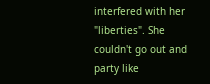interfered with her "liberties". She couldn't go out and party like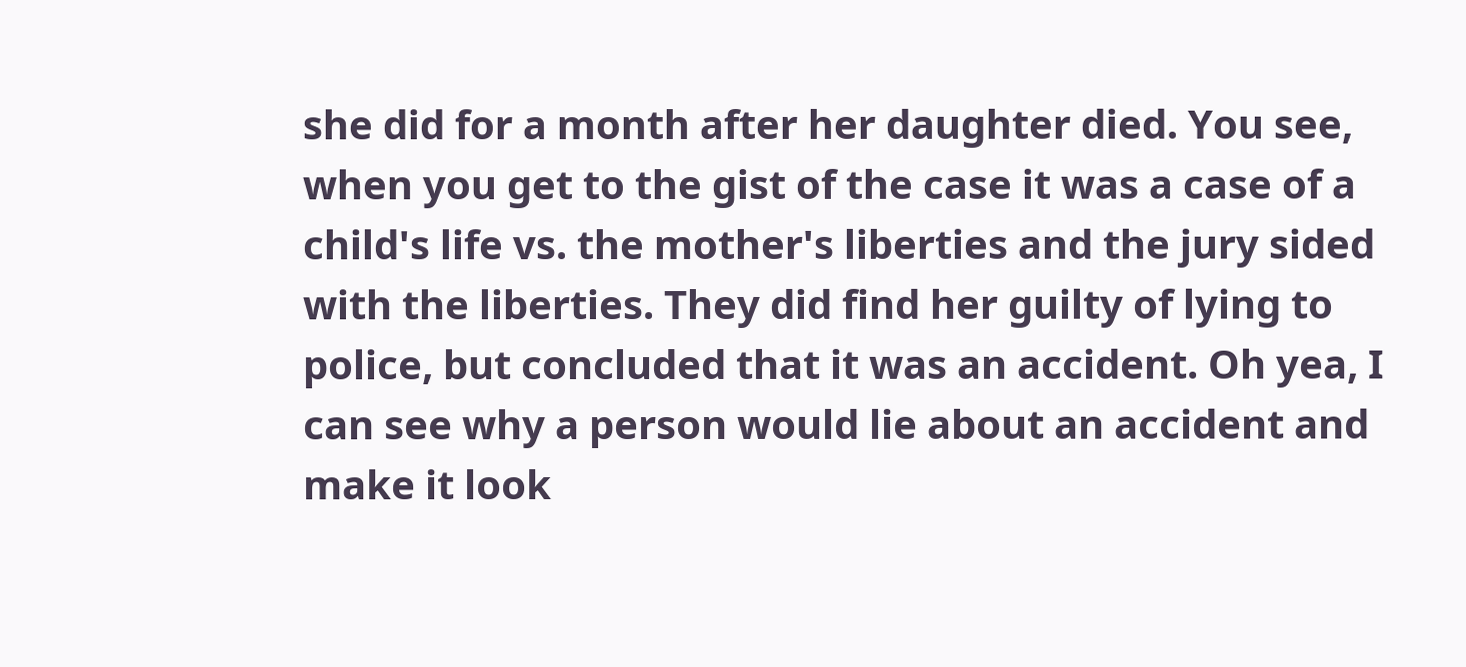she did for a month after her daughter died. You see, when you get to the gist of the case it was a case of a child's life vs. the mother's liberties and the jury sided with the liberties. They did find her guilty of lying to police, but concluded that it was an accident. Oh yea, I can see why a person would lie about an accident and make it look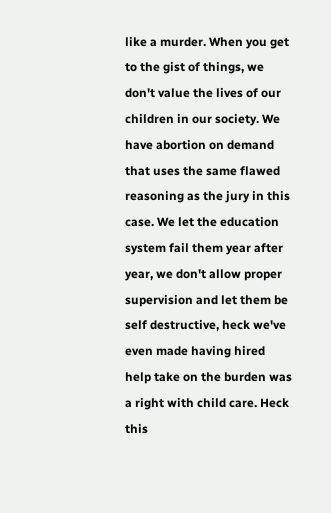like a murder. When you get to the gist of things, we don't value the lives of our children in our society. We have abortion on demand that uses the same flawed reasoning as the jury in this case. We let the education system fail them year after year, we don't allow proper supervision and let them be self destructive, heck we've even made having hired help take on the burden was a right with child care. Heck this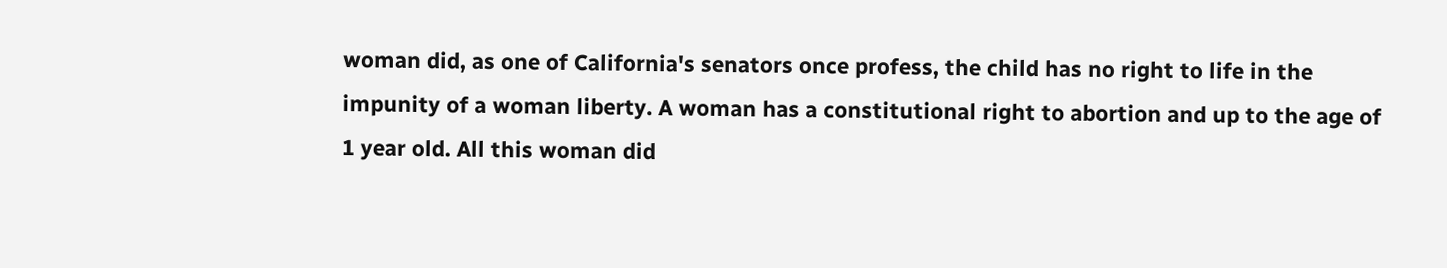woman did, as one of California's senators once profess, the child has no right to life in the impunity of a woman liberty. A woman has a constitutional right to abortion and up to the age of 1 year old. All this woman did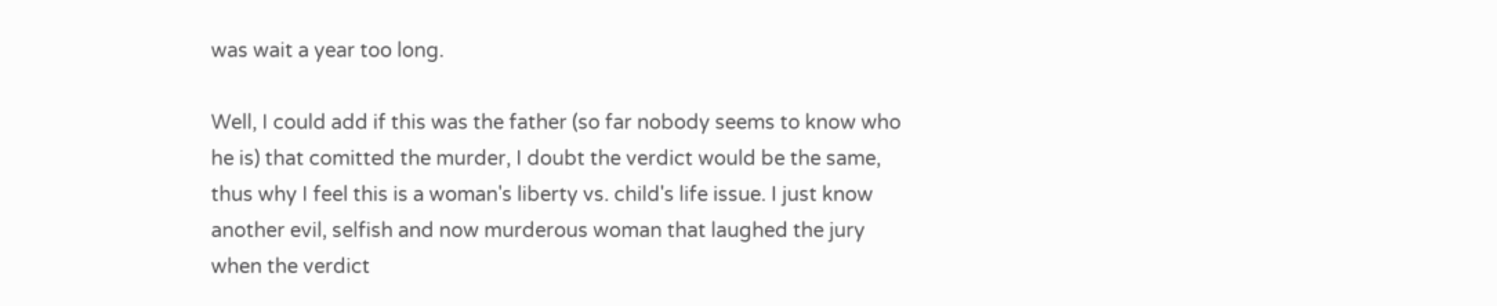was wait a year too long.

Well, I could add if this was the father (so far nobody seems to know who he is) that comitted the murder, I doubt the verdict would be the same, thus why I feel this is a woman's liberty vs. child's life issue. I just know another evil, selfish and now murderous woman that laughed the jury when the verdict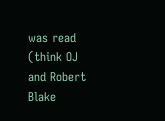was read (think OJ and Robert Blake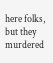here folks, but they murdered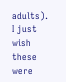adults). I just wish these were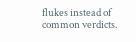flukes instead of common verdicts.